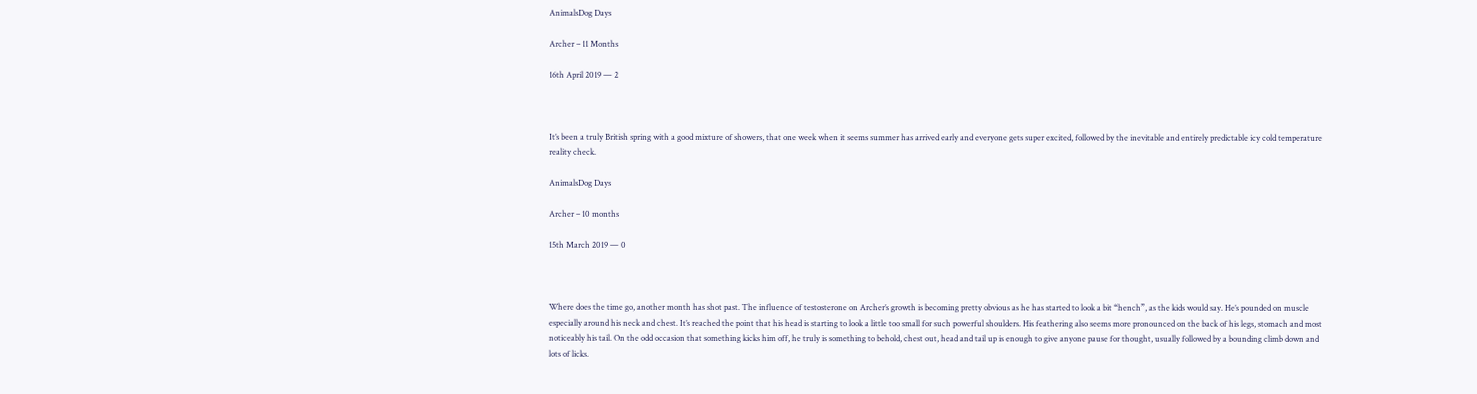AnimalsDog Days

Archer – 11 Months

16th April 2019 — 2



It’s been a truly British spring with a good mixture of showers, that one week when it seems summer has arrived early and everyone gets super excited, followed by the inevitable and entirely predictable icy cold temperature reality check.

AnimalsDog Days

Archer – 10 months

15th March 2019 — 0



Where does the time go, another month has shot past. The influence of testosterone on Archer’s growth is becoming pretty obvious as he has started to look a bit “hench”, as the kids would say. He’s pounded on muscle especially around his neck and chest. It’s reached the point that his head is starting to look a little too small for such powerful shoulders. His feathering also seems more pronounced on the back of his legs, stomach and most noticeably his tail. On the odd occasion that something kicks him off, he truly is something to behold, chest out, head and tail up is enough to give anyone pause for thought, usually followed by a bounding climb down and lots of licks.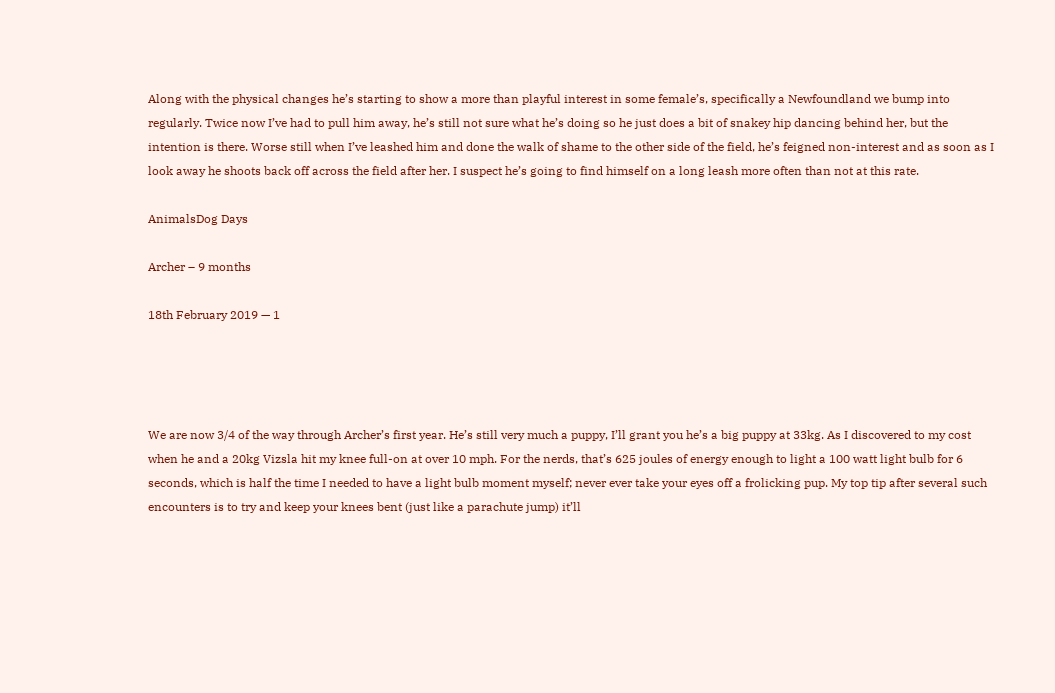Along with the physical changes he’s starting to show a more than playful interest in some female’s, specifically a Newfoundland we bump into regularly. Twice now I’ve had to pull him away, he’s still not sure what he’s doing so he just does a bit of snakey hip dancing behind her, but the intention is there. Worse still when I’ve leashed him and done the walk of shame to the other side of the field, he’s feigned non-interest and as soon as I look away he shoots back off across the field after her. I suspect he’s going to find himself on a long leash more often than not at this rate.

AnimalsDog Days

Archer – 9 months

18th February 2019 — 1




We are now 3/4 of the way through Archer’s first year. He’s still very much a puppy, I’ll grant you he’s a big puppy at 33kg. As I discovered to my cost when he and a 20kg Vizsla hit my knee full-on at over 10 mph. For the nerds, that’s 625 joules of energy enough to light a 100 watt light bulb for 6 seconds, which is half the time I needed to have a light bulb moment myself; never ever take your eyes off a frolicking pup. My top tip after several such encounters is to try and keep your knees bent (just like a parachute jump) it’ll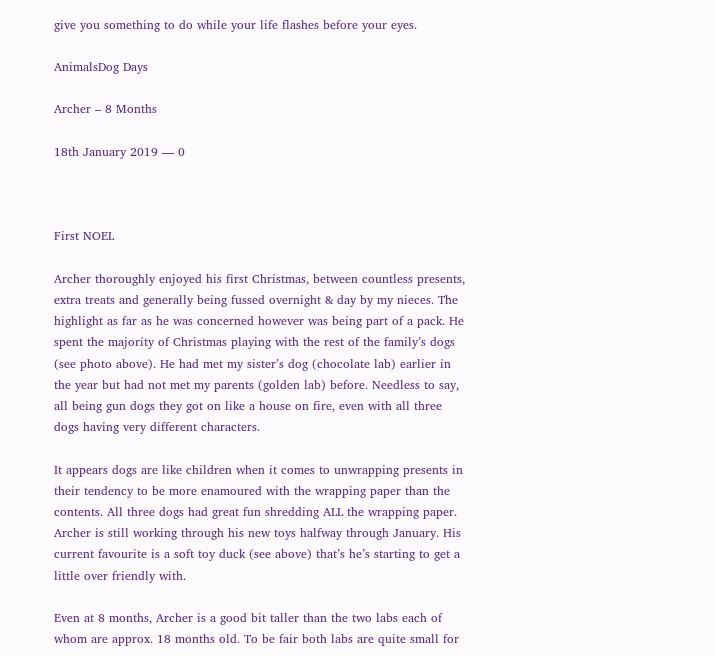give you something to do while your life flashes before your eyes.

AnimalsDog Days

Archer – 8 Months

18th January 2019 — 0



First NOEL

Archer thoroughly enjoyed his first Christmas, between countless presents, extra treats and generally being fussed overnight & day by my nieces. The highlight as far as he was concerned however was being part of a pack. He spent the majority of Christmas playing with the rest of the family’s dogs (see photo above). He had met my sister’s dog (chocolate lab) earlier in the year but had not met my parents (golden lab) before. Needless to say, all being gun dogs they got on like a house on fire, even with all three dogs having very different characters.

It appears dogs are like children when it comes to unwrapping presents in their tendency to be more enamoured with the wrapping paper than the contents. All three dogs had great fun shredding ALL the wrapping paper. Archer is still working through his new toys halfway through January. His current favourite is a soft toy duck (see above) that’s he’s starting to get a little over friendly with.

Even at 8 months, Archer is a good bit taller than the two labs each of whom are approx. 18 months old. To be fair both labs are quite small for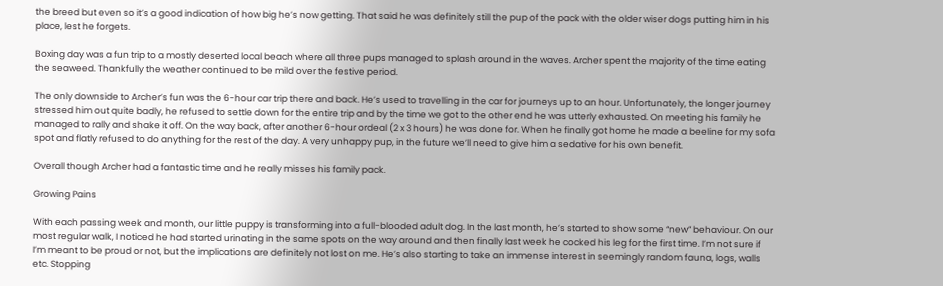the breed but even so it’s a good indication of how big he’s now getting. That said he was definitely still the pup of the pack with the older wiser dogs putting him in his place, lest he forgets.

Boxing day was a fun trip to a mostly deserted local beach where all three pups managed to splash around in the waves. Archer spent the majority of the time eating the seaweed. Thankfully the weather continued to be mild over the festive period.

The only downside to Archer’s fun was the 6-hour car trip there and back. He’s used to travelling in the car for journeys up to an hour. Unfortunately, the longer journey stressed him out quite badly, he refused to settle down for the entire trip and by the time we got to the other end he was utterly exhausted. On meeting his family he managed to rally and shake it off. On the way back, after another 6-hour ordeal (2 x 3 hours) he was done for. When he finally got home he made a beeline for my sofa spot and flatly refused to do anything for the rest of the day. A very unhappy pup, in the future we’ll need to give him a sedative for his own benefit.

Overall though Archer had a fantastic time and he really misses his family pack.

Growing Pains

With each passing week and month, our little puppy is transforming into a full-blooded adult dog. In the last month, he’s started to show some “new” behaviour. On our most regular walk, I noticed he had started urinating in the same spots on the way around and then finally last week he cocked his leg for the first time. I’m not sure if I’m meant to be proud or not, but the implications are definitely not lost on me. He’s also starting to take an immense interest in seemingly random fauna, logs, walls etc. Stopping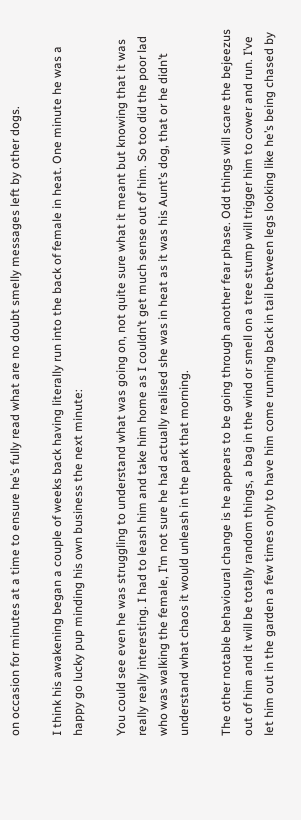on occasion for minutes at a time to ensure he’s fully read what are no doubt smelly messages left by other dogs.

I think his awakening began a couple of weeks back having literally run into the back of female in heat. One minute he was a happy go lucky pup minding his own business the next minute:

You could see even he was struggling to understand what was going on, not quite sure what it meant but knowing that it was really really interesting. I had to leash him and take him home as I couldn’t get much sense out of him. So too did the poor lad who was walking the female, I’m not sure he had actually realised she was in heat as it was his Aunt’s dog, that or he didn’t understand what chaos it would unleash in the park that morning.

The other notable behavioural change is he appears to be going through another fear phase. Odd things will scare the bejeezus out of him and it will be totally random things, a bag in the wind or smell on a tree stump will trigger him to cower and run. I’ve let him out in the garden a few times only to have him come running back in tail between legs looking like he’s being chased by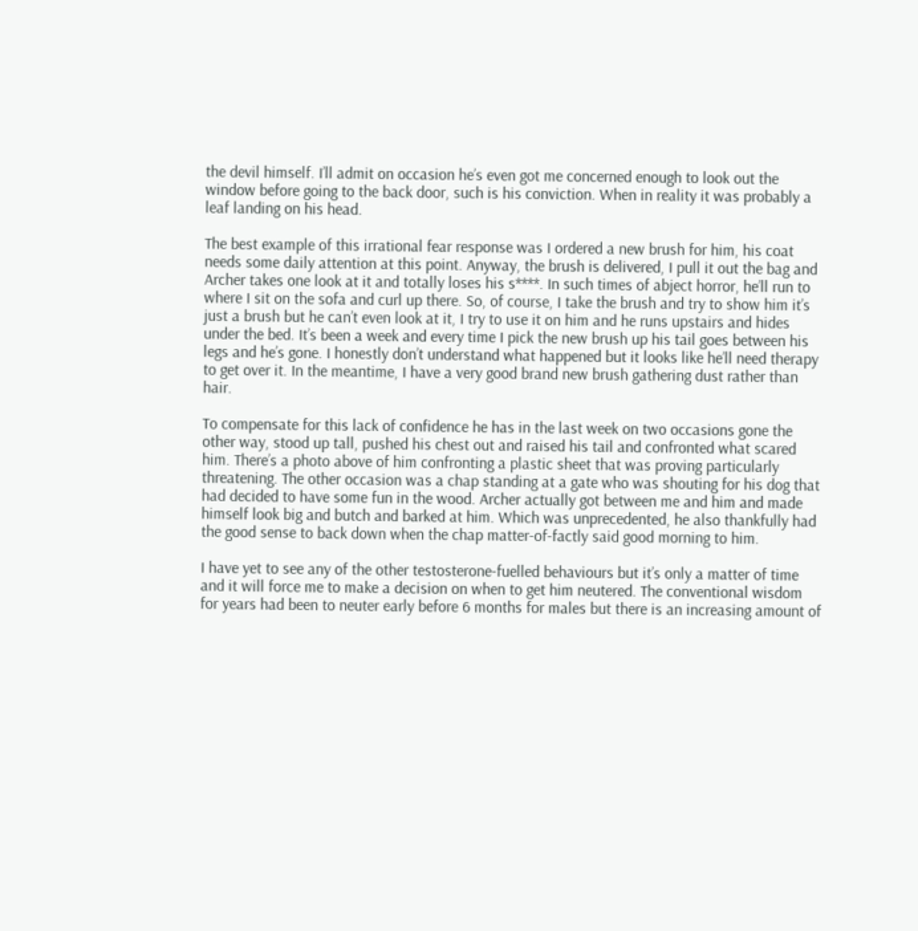the devil himself. I’ll admit on occasion he’s even got me concerned enough to look out the window before going to the back door, such is his conviction. When in reality it was probably a leaf landing on his head.

The best example of this irrational fear response was I ordered a new brush for him, his coat needs some daily attention at this point. Anyway, the brush is delivered, I pull it out the bag and Archer takes one look at it and totally loses his s****. In such times of abject horror, he’ll run to where I sit on the sofa and curl up there. So, of course, I take the brush and try to show him it’s just a brush but he can’t even look at it, I try to use it on him and he runs upstairs and hides under the bed. It’s been a week and every time I pick the new brush up his tail goes between his legs and he’s gone. I honestly don’t understand what happened but it looks like he’ll need therapy to get over it. In the meantime, I have a very good brand new brush gathering dust rather than hair.

To compensate for this lack of confidence he has in the last week on two occasions gone the other way, stood up tall, pushed his chest out and raised his tail and confronted what scared him. There’s a photo above of him confronting a plastic sheet that was proving particularly threatening. The other occasion was a chap standing at a gate who was shouting for his dog that had decided to have some fun in the wood. Archer actually got between me and him and made himself look big and butch and barked at him. Which was unprecedented, he also thankfully had the good sense to back down when the chap matter-of-factly said good morning to him.

I have yet to see any of the other testosterone-fuelled behaviours but it’s only a matter of time and it will force me to make a decision on when to get him neutered. The conventional wisdom for years had been to neuter early before 6 months for males but there is an increasing amount of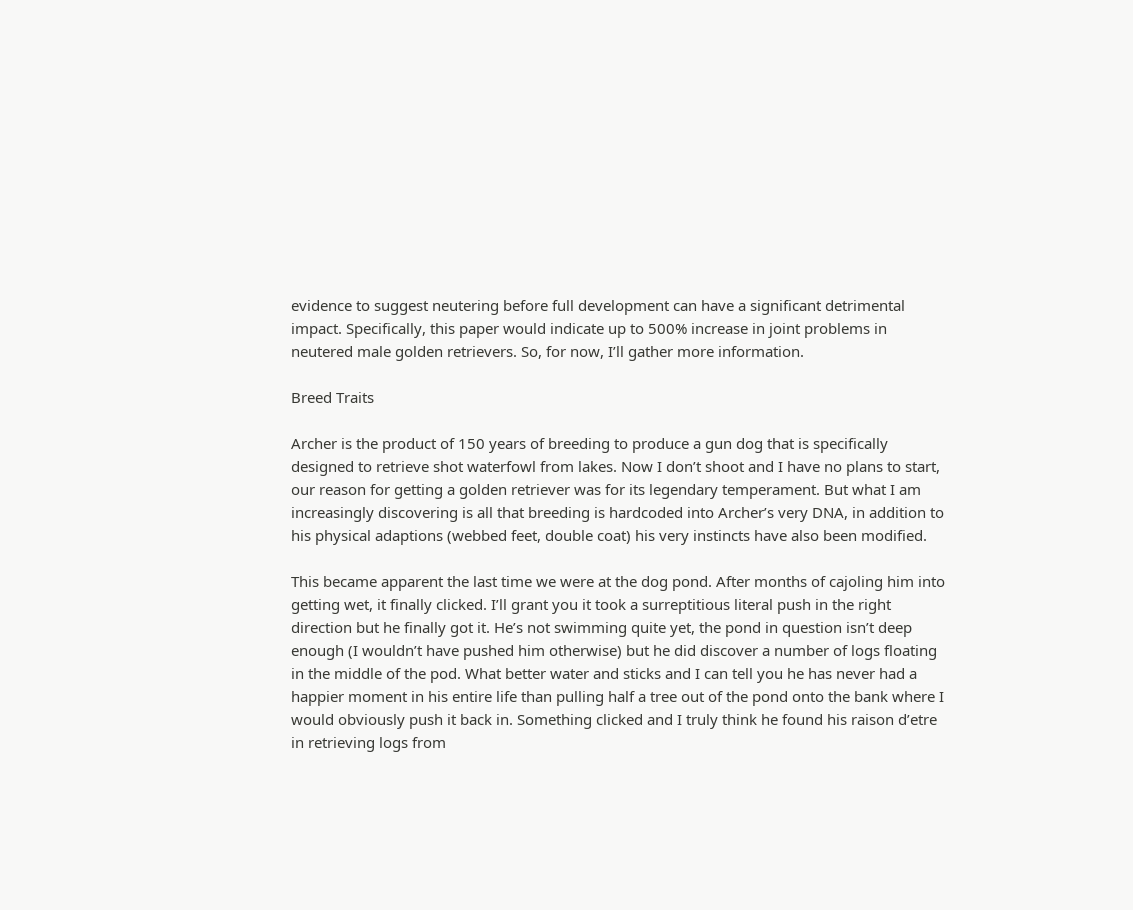evidence to suggest neutering before full development can have a significant detrimental impact. Specifically, this paper would indicate up to 500% increase in joint problems in neutered male golden retrievers. So, for now, I’ll gather more information.

Breed Traits

Archer is the product of 150 years of breeding to produce a gun dog that is specifically designed to retrieve shot waterfowl from lakes. Now I don’t shoot and I have no plans to start, our reason for getting a golden retriever was for its legendary temperament. But what I am increasingly discovering is all that breeding is hardcoded into Archer’s very DNA, in addition to his physical adaptions (webbed feet, double coat) his very instincts have also been modified.

This became apparent the last time we were at the dog pond. After months of cajoling him into getting wet, it finally clicked. I’ll grant you it took a surreptitious literal push in the right direction but he finally got it. He’s not swimming quite yet, the pond in question isn’t deep enough (I wouldn’t have pushed him otherwise) but he did discover a number of logs floating in the middle of the pod. What better water and sticks and I can tell you he has never had a happier moment in his entire life than pulling half a tree out of the pond onto the bank where I would obviously push it back in. Something clicked and I truly think he found his raison d’etre in retrieving logs from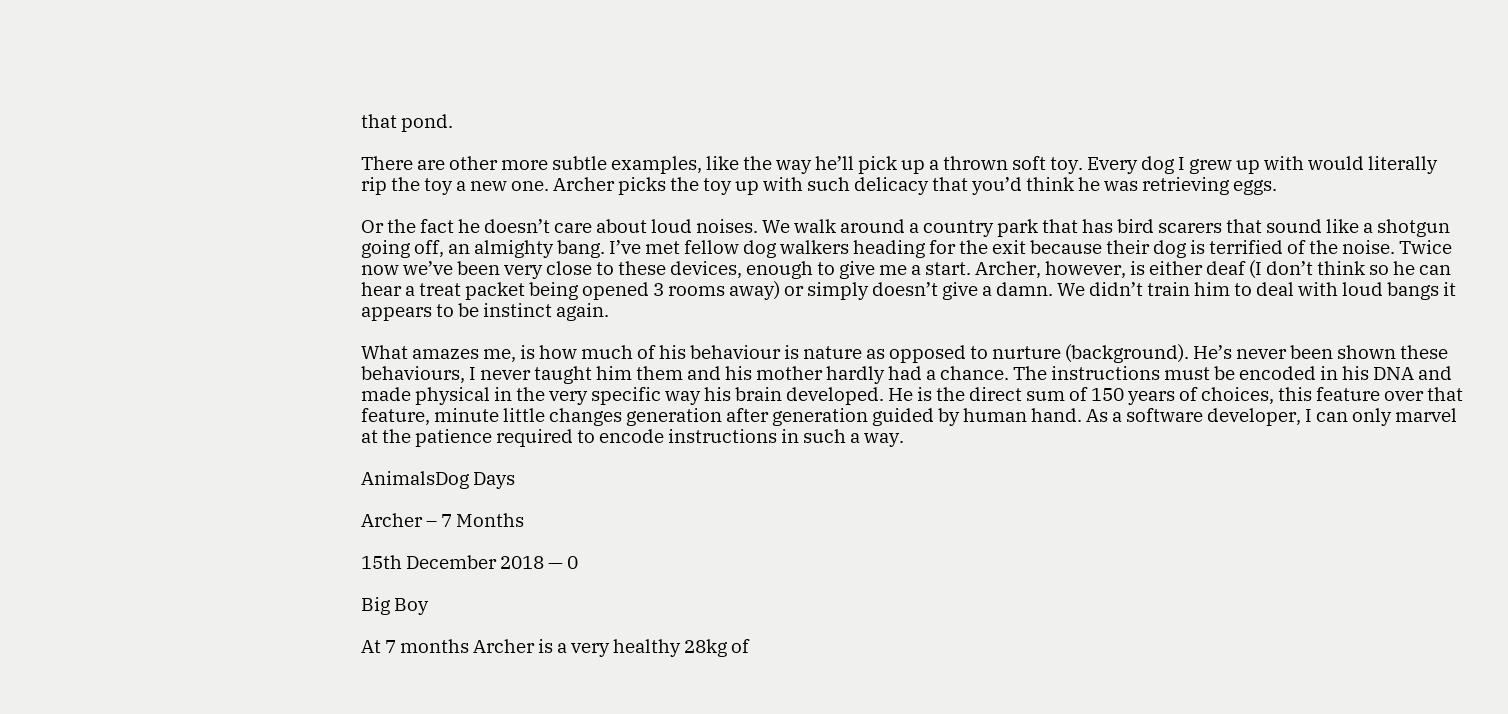that pond.

There are other more subtle examples, like the way he’ll pick up a thrown soft toy. Every dog I grew up with would literally rip the toy a new one. Archer picks the toy up with such delicacy that you’d think he was retrieving eggs.

Or the fact he doesn’t care about loud noises. We walk around a country park that has bird scarers that sound like a shotgun going off, an almighty bang. I’ve met fellow dog walkers heading for the exit because their dog is terrified of the noise. Twice now we’ve been very close to these devices, enough to give me a start. Archer, however, is either deaf (I don’t think so he can hear a treat packet being opened 3 rooms away) or simply doesn’t give a damn. We didn’t train him to deal with loud bangs it appears to be instinct again.

What amazes me, is how much of his behaviour is nature as opposed to nurture (background). He’s never been shown these behaviours, I never taught him them and his mother hardly had a chance. The instructions must be encoded in his DNA and made physical in the very specific way his brain developed. He is the direct sum of 150 years of choices, this feature over that feature, minute little changes generation after generation guided by human hand. As a software developer, I can only marvel at the patience required to encode instructions in such a way.

AnimalsDog Days

Archer – 7 Months

15th December 2018 — 0

Big Boy

At 7 months Archer is a very healthy 28kg of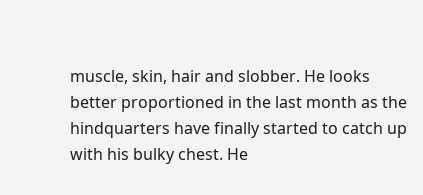muscle, skin, hair and slobber. He looks better proportioned in the last month as the hindquarters have finally started to catch up with his bulky chest. He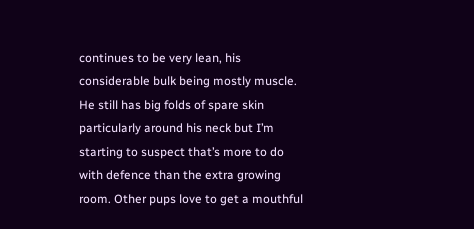continues to be very lean, his considerable bulk being mostly muscle. He still has big folds of spare skin particularly around his neck but I’m starting to suspect that’s more to do with defence than the extra growing room. Other pups love to get a mouthful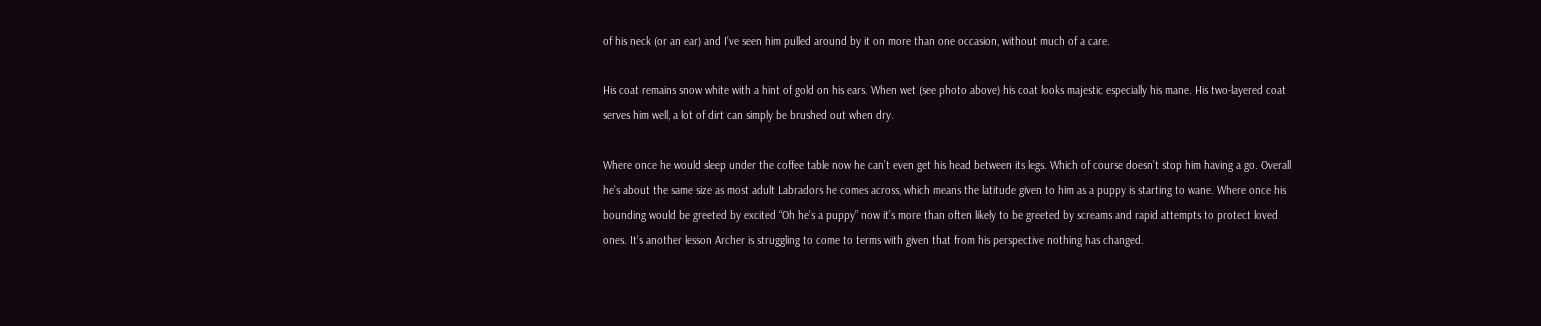of his neck (or an ear) and I’ve seen him pulled around by it on more than one occasion, without much of a care.

His coat remains snow white with a hint of gold on his ears. When wet (see photo above) his coat looks majestic especially his mane. His two-layered coat serves him well, a lot of dirt can simply be brushed out when dry.

Where once he would sleep under the coffee table now he can’t even get his head between its legs. Which of course doesn’t stop him having a go. Overall he’s about the same size as most adult Labradors he comes across, which means the latitude given to him as a puppy is starting to wane. Where once his bounding would be greeted by excited “Oh he’s a puppy” now it’s more than often likely to be greeted by screams and rapid attempts to protect loved ones. It’s another lesson Archer is struggling to come to terms with given that from his perspective nothing has changed.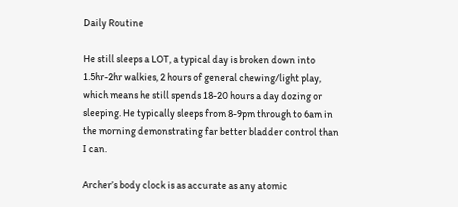Daily Routine

He still sleeps a LOT, a typical day is broken down into 1.5hr-2hr walkies, 2 hours of general chewing/light play, which means he still spends 18-20 hours a day dozing or sleeping. He typically sleeps from 8-9pm through to 6am in the morning demonstrating far better bladder control than I can.

Archer’s body clock is as accurate as any atomic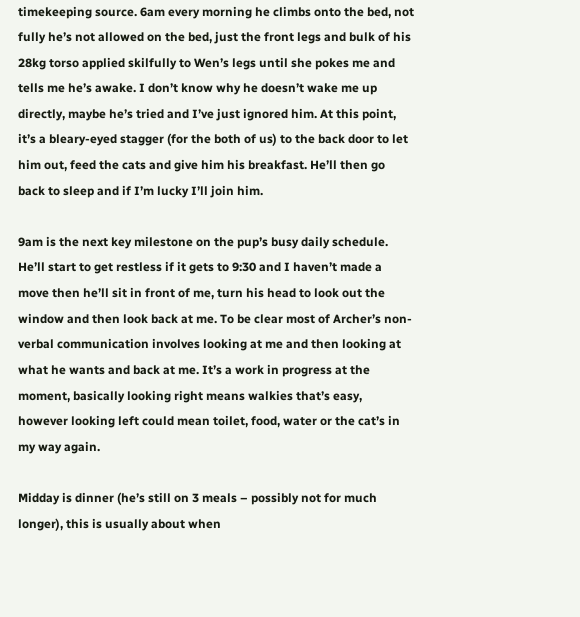timekeeping source. 6am every morning he climbs onto the bed, not fully he’s not allowed on the bed, just the front legs and bulk of his 28kg torso applied skilfully to Wen’s legs until she pokes me and tells me he’s awake. I don’t know why he doesn’t wake me up directly, maybe he’s tried and I’ve just ignored him. At this point, it’s a bleary-eyed stagger (for the both of us) to the back door to let him out, feed the cats and give him his breakfast. He’ll then go back to sleep and if I’m lucky I’ll join him.

9am is the next key milestone on the pup’s busy daily schedule. He’ll start to get restless if it gets to 9:30 and I haven’t made a move then he’ll sit in front of me, turn his head to look out the window and then look back at me. To be clear most of Archer’s non-verbal communication involves looking at me and then looking at what he wants and back at me. It’s a work in progress at the moment, basically looking right means walkies that’s easy, however looking left could mean toilet, food, water or the cat’s in my way again.

Midday is dinner (he’s still on 3 meals – possibly not for much longer), this is usually about when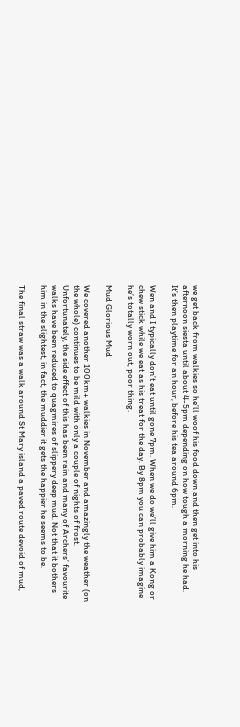we get back from walkies so he’ll woof his food down and then get into his afternoon siesta until about 4-5pm depending on how tough a morning he had. It’s then playtime for an hour, before his tea around 6pm.

Wen and I typically don’t eat until gone 7pm. When we do we’ll give him a Kong or chew stick while we eat as his treat for the day. By 8pm you can probably imagine he’s totally worn out, poor thing.

Mud Glorious Mud

We covered another 100km+ walkies in November and amazingly the weather (on the whole) continues to be mild with only a couple of nights of frost. Unfortunately, the side effect of this has been rain and many of Archers’ favourite walks have been reduced to quagmires of slippery deep mud. Not that it bothers him in the slightest, in fact, the muddier it gets the happier he seems to be.

The final straw was a walk around St Mary island a paved route devoid of mud,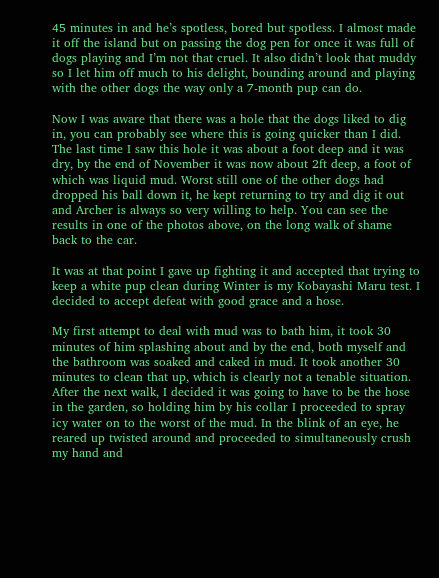45 minutes in and he’s spotless, bored but spotless. I almost made it off the island but on passing the dog pen for once it was full of dogs playing and I’m not that cruel. It also didn’t look that muddy so I let him off much to his delight, bounding around and playing with the other dogs the way only a 7-month pup can do.

Now I was aware that there was a hole that the dogs liked to dig in, you can probably see where this is going quicker than I did. The last time I saw this hole it was about a foot deep and it was dry, by the end of November it was now about 2ft deep, a foot of which was liquid mud. Worst still one of the other dogs had dropped his ball down it, he kept returning to try and dig it out and Archer is always so very willing to help. You can see the results in one of the photos above, on the long walk of shame back to the car.

It was at that point I gave up fighting it and accepted that trying to keep a white pup clean during Winter is my Kobayashi Maru test. I decided to accept defeat with good grace and a hose.

My first attempt to deal with mud was to bath him, it took 30 minutes of him splashing about and by the end, both myself and the bathroom was soaked and caked in mud. It took another 30 minutes to clean that up, which is clearly not a tenable situation. After the next walk, I decided it was going to have to be the hose in the garden, so holding him by his collar I proceeded to spray icy water on to the worst of the mud. In the blink of an eye, he reared up twisted around and proceeded to simultaneously crush my hand and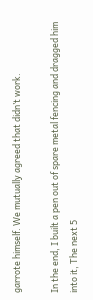garrote himself. We mutually agreed that didn’t work.

In the end, I built a pen out of spare metal fencing and dragged him into it, The next 5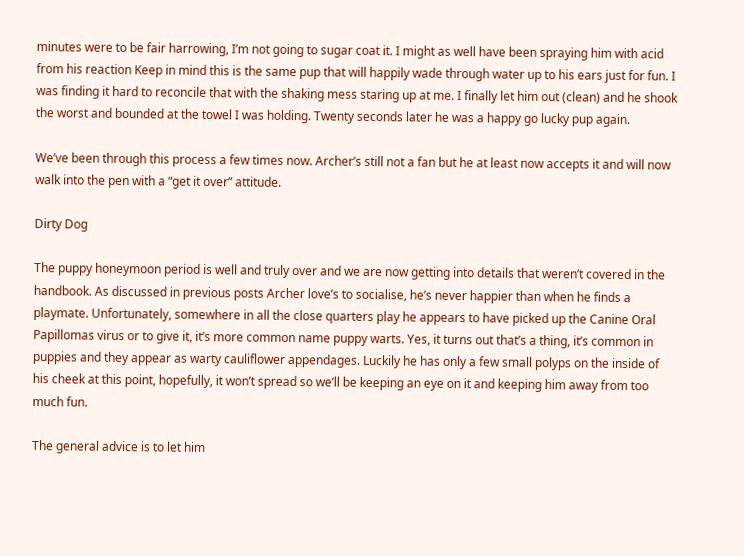minutes were to be fair harrowing, I’m not going to sugar coat it. I might as well have been spraying him with acid from his reaction Keep in mind this is the same pup that will happily wade through water up to his ears just for fun. I was finding it hard to reconcile that with the shaking mess staring up at me. I finally let him out (clean) and he shook the worst and bounded at the towel I was holding. Twenty seconds later he was a happy go lucky pup again.

We’ve been through this process a few times now. Archer’s still not a fan but he at least now accepts it and will now walk into the pen with a “get it over” attitude.

Dirty Dog

The puppy honeymoon period is well and truly over and we are now getting into details that weren’t covered in the handbook. As discussed in previous posts Archer love’s to socialise, he’s never happier than when he finds a playmate. Unfortunately, somewhere in all the close quarters play he appears to have picked up the Canine Oral Papillomas virus or to give it, it’s more common name puppy warts. Yes, it turns out that’s a thing, it’s common in puppies and they appear as warty cauliflower appendages. Luckily he has only a few small polyps on the inside of his cheek at this point, hopefully, it won’t spread so we’ll be keeping an eye on it and keeping him away from too much fun.

The general advice is to let him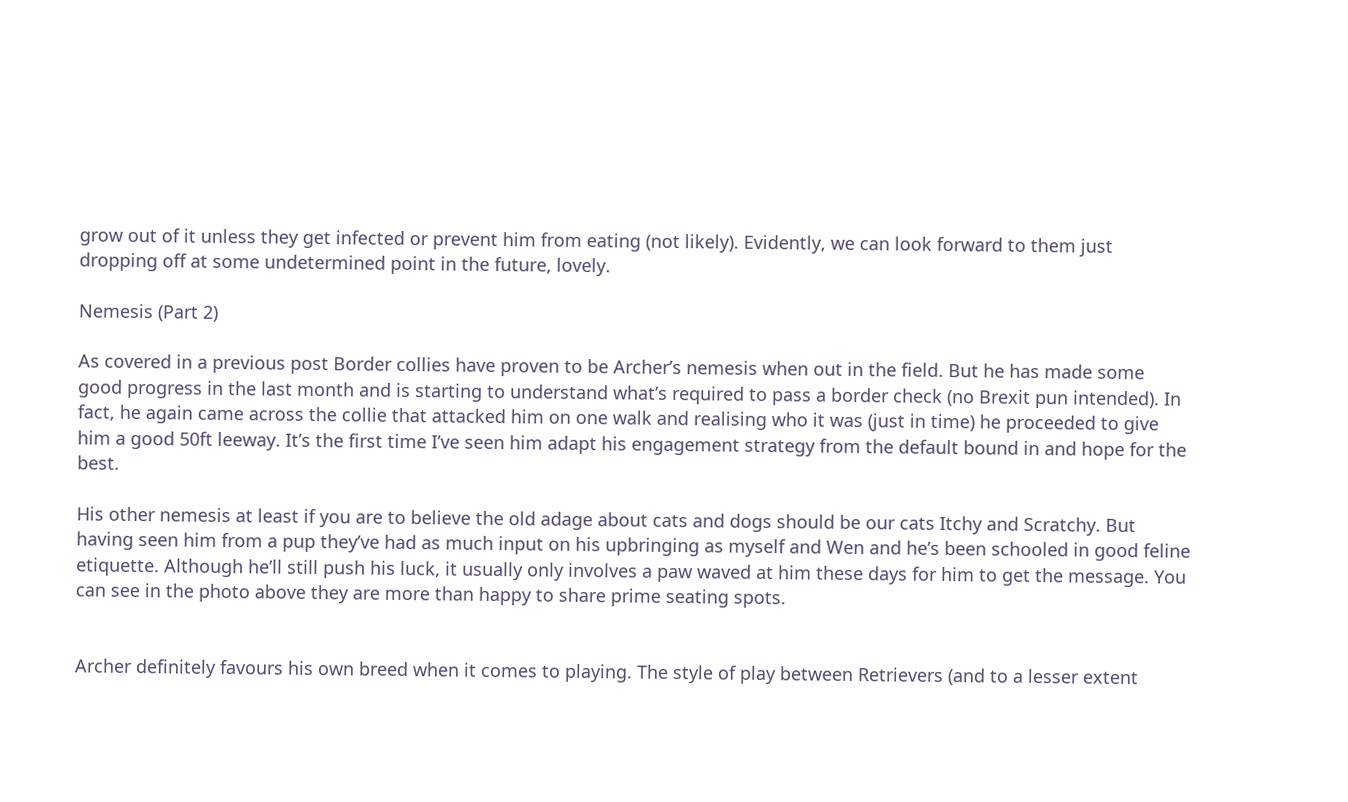grow out of it unless they get infected or prevent him from eating (not likely). Evidently, we can look forward to them just dropping off at some undetermined point in the future, lovely.

Nemesis (Part 2)

As covered in a previous post Border collies have proven to be Archer’s nemesis when out in the field. But he has made some good progress in the last month and is starting to understand what’s required to pass a border check (no Brexit pun intended). In fact, he again came across the collie that attacked him on one walk and realising who it was (just in time) he proceeded to give him a good 50ft leeway. It’s the first time I’ve seen him adapt his engagement strategy from the default bound in and hope for the best.

His other nemesis at least if you are to believe the old adage about cats and dogs should be our cats Itchy and Scratchy. But having seen him from a pup they’ve had as much input on his upbringing as myself and Wen and he’s been schooled in good feline etiquette. Although he’ll still push his luck, it usually only involves a paw waved at him these days for him to get the message. You can see in the photo above they are more than happy to share prime seating spots.


Archer definitely favours his own breed when it comes to playing. The style of play between Retrievers (and to a lesser extent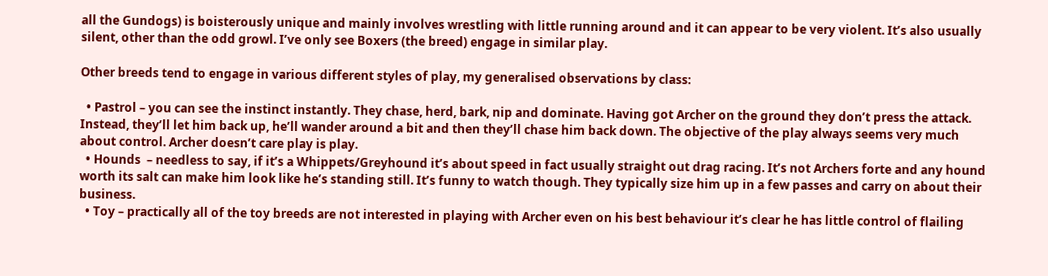all the Gundogs) is boisterously unique and mainly involves wrestling with little running around and it can appear to be very violent. It’s also usually silent, other than the odd growl. I’ve only see Boxers (the breed) engage in similar play.

Other breeds tend to engage in various different styles of play, my generalised observations by class:

  • Pastrol – you can see the instinct instantly. They chase, herd, bark, nip and dominate. Having got Archer on the ground they don’t press the attack. Instead, they’ll let him back up, he’ll wander around a bit and then they’ll chase him back down. The objective of the play always seems very much about control. Archer doesn’t care play is play.
  • Hounds  – needless to say, if it’s a Whippets/Greyhound it’s about speed in fact usually straight out drag racing. It’s not Archers forte and any hound worth its salt can make him look like he’s standing still. It’s funny to watch though. They typically size him up in a few passes and carry on about their business.
  • Toy – practically all of the toy breeds are not interested in playing with Archer even on his best behaviour it’s clear he has little control of flailing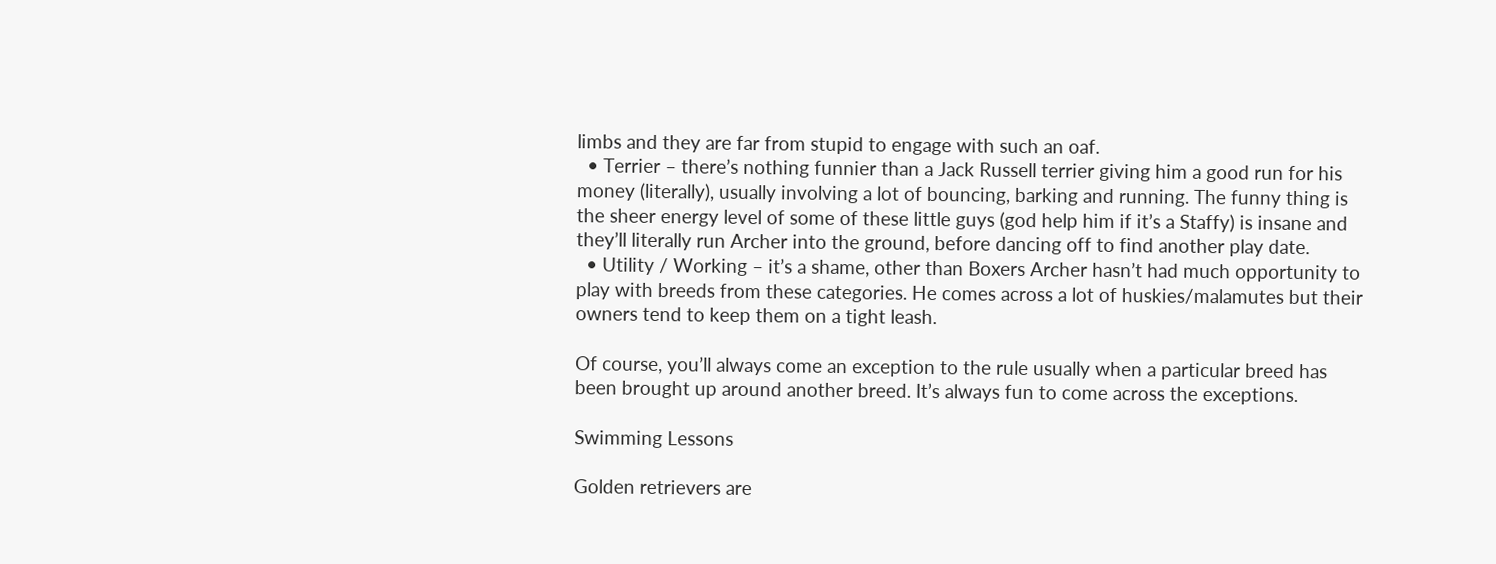limbs and they are far from stupid to engage with such an oaf.
  • Terrier – there’s nothing funnier than a Jack Russell terrier giving him a good run for his money (literally), usually involving a lot of bouncing, barking and running. The funny thing is the sheer energy level of some of these little guys (god help him if it’s a Staffy) is insane and they’ll literally run Archer into the ground, before dancing off to find another play date.
  • Utility / Working – it’s a shame, other than Boxers Archer hasn’t had much opportunity to play with breeds from these categories. He comes across a lot of huskies/malamutes but their owners tend to keep them on a tight leash.

Of course, you’ll always come an exception to the rule usually when a particular breed has been brought up around another breed. It’s always fun to come across the exceptions.

Swimming Lessons

Golden retrievers are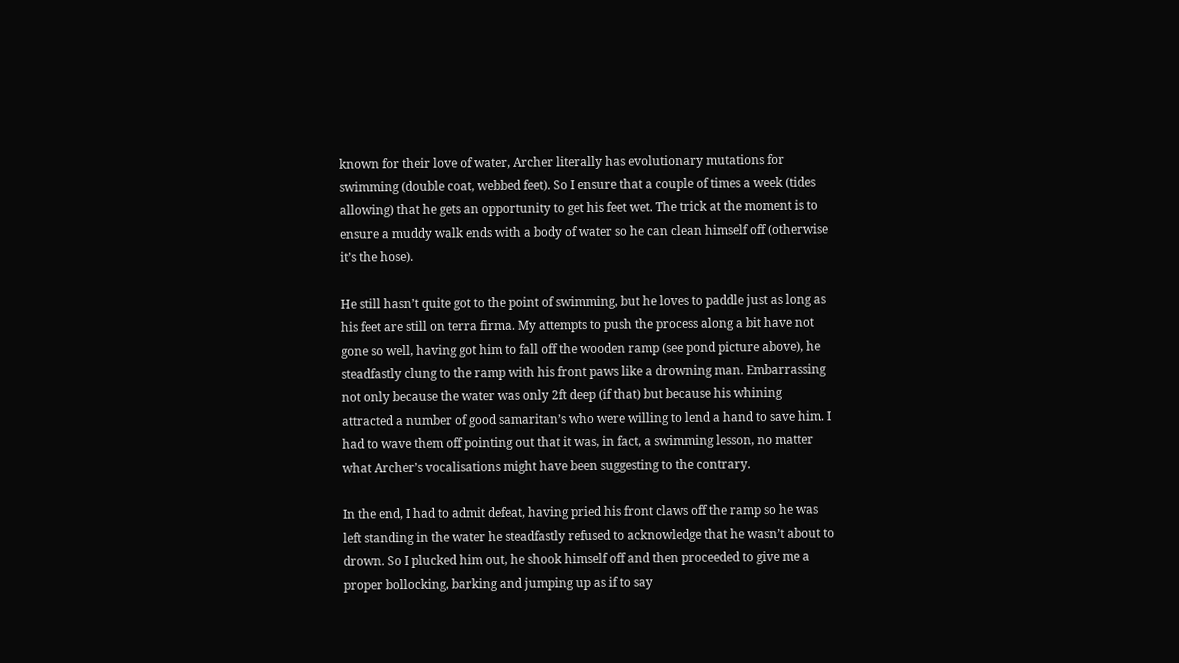known for their love of water, Archer literally has evolutionary mutations for swimming (double coat, webbed feet). So I ensure that a couple of times a week (tides allowing) that he gets an opportunity to get his feet wet. The trick at the moment is to ensure a muddy walk ends with a body of water so he can clean himself off (otherwise it’s the hose).

He still hasn’t quite got to the point of swimming, but he loves to paddle just as long as his feet are still on terra firma. My attempts to push the process along a bit have not gone so well, having got him to fall off the wooden ramp (see pond picture above), he steadfastly clung to the ramp with his front paws like a drowning man. Embarrassing not only because the water was only 2ft deep (if that) but because his whining attracted a number of good samaritan’s who were willing to lend a hand to save him. I had to wave them off pointing out that it was, in fact, a swimming lesson, no matter what Archer’s vocalisations might have been suggesting to the contrary.

In the end, I had to admit defeat, having pried his front claws off the ramp so he was left standing in the water he steadfastly refused to acknowledge that he wasn’t about to drown. So I plucked him out, he shook himself off and then proceeded to give me a proper bollocking, barking and jumping up as if to say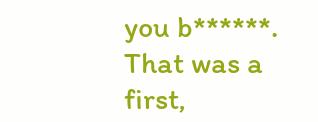you b******. That was a first,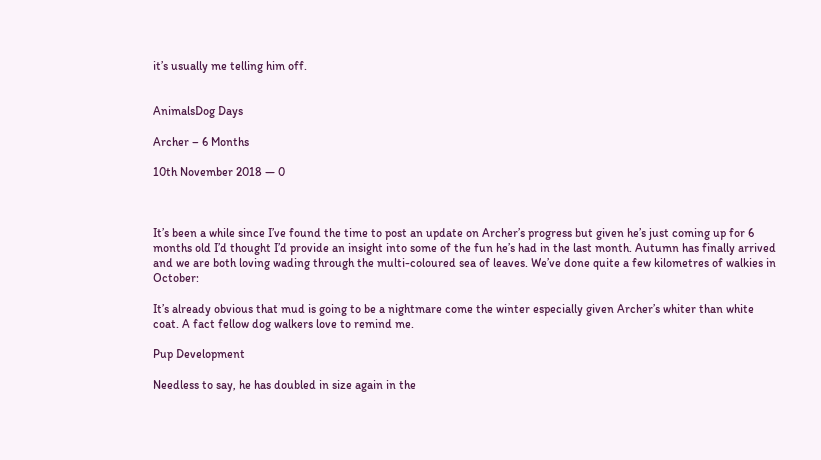it’s usually me telling him off.


AnimalsDog Days

Archer – 6 Months

10th November 2018 — 0



It’s been a while since I’ve found the time to post an update on Archer’s progress but given he’s just coming up for 6 months old I’d thought I’d provide an insight into some of the fun he’s had in the last month. Autumn has finally arrived and we are both loving wading through the multi-coloured sea of leaves. We’ve done quite a few kilometres of walkies in October:

It’s already obvious that mud is going to be a nightmare come the winter especially given Archer’s whiter than white coat. A fact fellow dog walkers love to remind me.

Pup Development

Needless to say, he has doubled in size again in the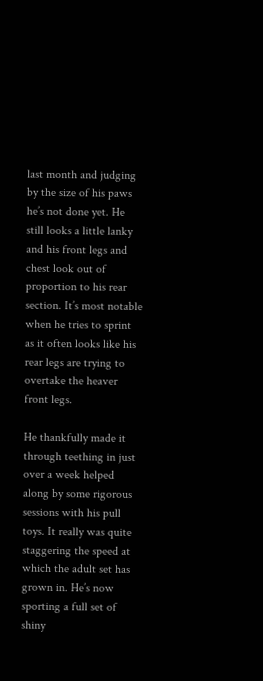last month and judging by the size of his paws he’s not done yet. He still looks a little lanky and his front legs and chest look out of proportion to his rear section. It’s most notable when he tries to sprint as it often looks like his rear legs are trying to overtake the heaver front legs.

He thankfully made it through teething in just over a week helped along by some rigorous sessions with his pull toys. It really was quite staggering the speed at which the adult set has grown in. He’s now sporting a full set of shiny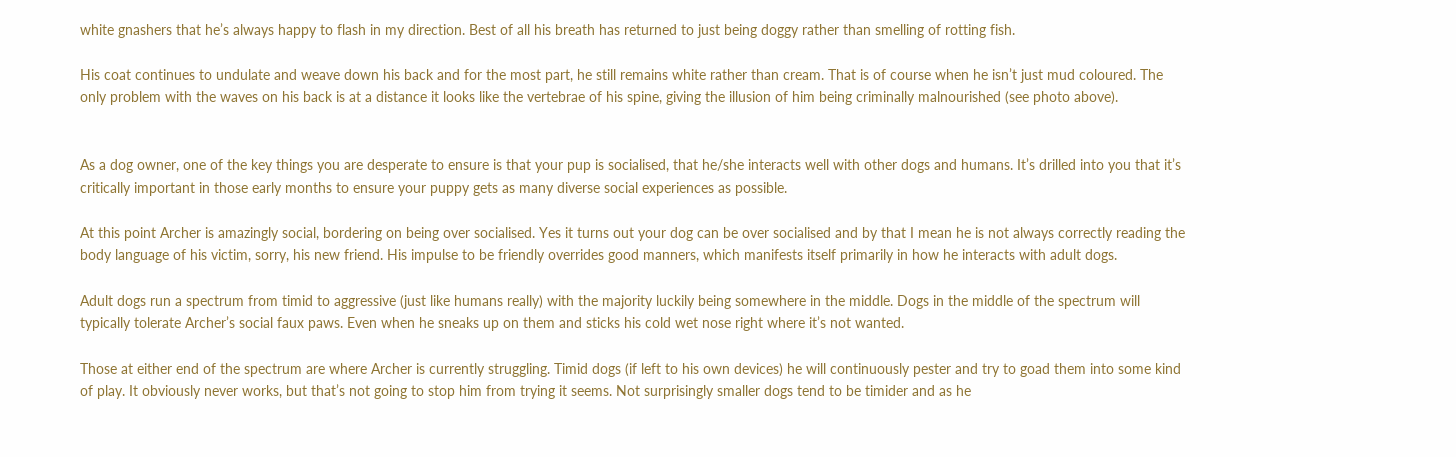white gnashers that he’s always happy to flash in my direction. Best of all his breath has returned to just being doggy rather than smelling of rotting fish.

His coat continues to undulate and weave down his back and for the most part, he still remains white rather than cream. That is of course when he isn’t just mud coloured. The only problem with the waves on his back is at a distance it looks like the vertebrae of his spine, giving the illusion of him being criminally malnourished (see photo above).


As a dog owner, one of the key things you are desperate to ensure is that your pup is socialised, that he/she interacts well with other dogs and humans. It’s drilled into you that it’s critically important in those early months to ensure your puppy gets as many diverse social experiences as possible.

At this point Archer is amazingly social, bordering on being over socialised. Yes it turns out your dog can be over socialised and by that I mean he is not always correctly reading the body language of his victim, sorry, his new friend. His impulse to be friendly overrides good manners, which manifests itself primarily in how he interacts with adult dogs.

Adult dogs run a spectrum from timid to aggressive (just like humans really) with the majority luckily being somewhere in the middle. Dogs in the middle of the spectrum will typically tolerate Archer’s social faux paws. Even when he sneaks up on them and sticks his cold wet nose right where it’s not wanted.

Those at either end of the spectrum are where Archer is currently struggling. Timid dogs (if left to his own devices) he will continuously pester and try to goad them into some kind of play. It obviously never works, but that’s not going to stop him from trying it seems. Not surprisingly smaller dogs tend to be timider and as he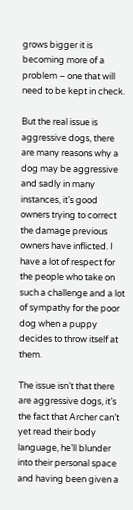grows bigger it is becoming more of a problem – one that will need to be kept in check.

But the real issue is aggressive dogs, there are many reasons why a dog may be aggressive and sadly in many instances, it’s good owners trying to correct the damage previous owners have inflicted. I have a lot of respect for the people who take on such a challenge and a lot of sympathy for the poor dog when a puppy decides to throw itself at them.

The issue isn’t that there are aggressive dogs, it’s the fact that Archer can’t yet read their body language, he’ll blunder into their personal space and having been given a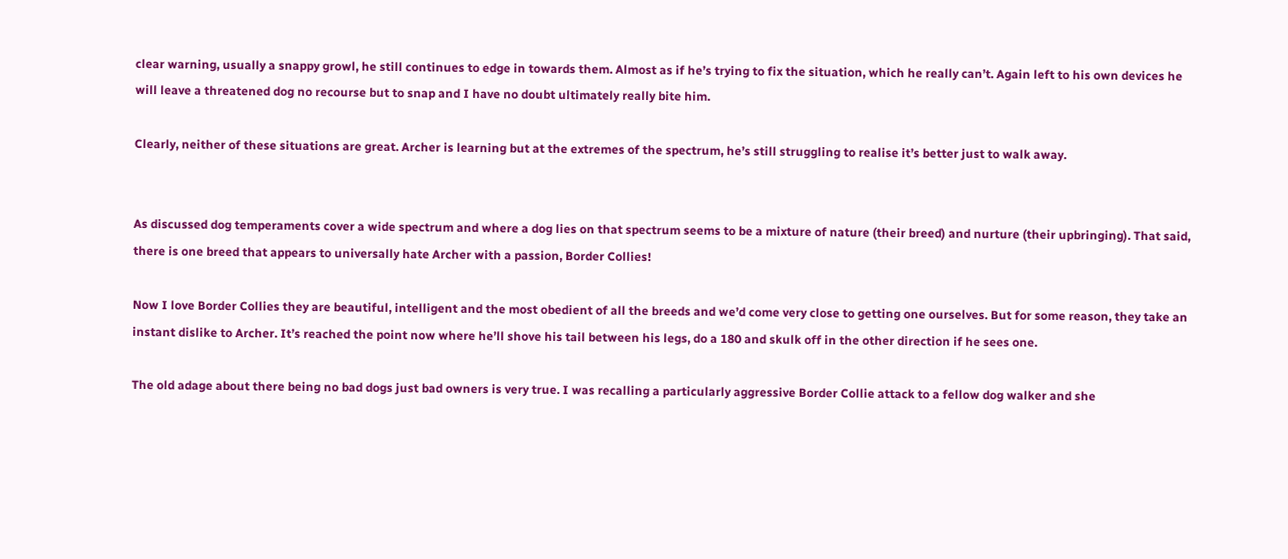clear warning, usually a snappy growl, he still continues to edge in towards them. Almost as if he’s trying to fix the situation, which he really can’t. Again left to his own devices he will leave a threatened dog no recourse but to snap and I have no doubt ultimately really bite him.

Clearly, neither of these situations are great. Archer is learning but at the extremes of the spectrum, he’s still struggling to realise it’s better just to walk away.


As discussed dog temperaments cover a wide spectrum and where a dog lies on that spectrum seems to be a mixture of nature (their breed) and nurture (their upbringing). That said, there is one breed that appears to universally hate Archer with a passion, Border Collies!

Now I love Border Collies they are beautiful, intelligent and the most obedient of all the breeds and we’d come very close to getting one ourselves. But for some reason, they take an instant dislike to Archer. It’s reached the point now where he’ll shove his tail between his legs, do a 180 and skulk off in the other direction if he sees one.

The old adage about there being no bad dogs just bad owners is very true. I was recalling a particularly aggressive Border Collie attack to a fellow dog walker and she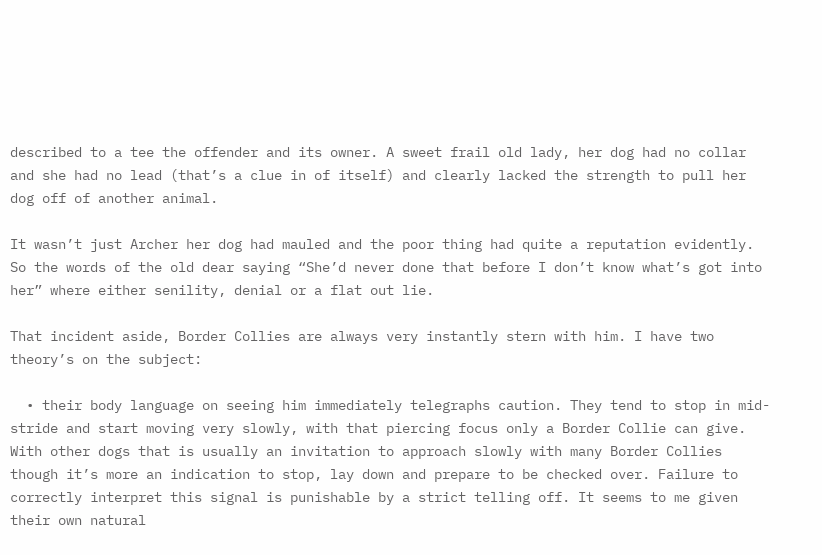described to a tee the offender and its owner. A sweet frail old lady, her dog had no collar and she had no lead (that’s a clue in of itself) and clearly lacked the strength to pull her dog off of another animal.

It wasn’t just Archer her dog had mauled and the poor thing had quite a reputation evidently. So the words of the old dear saying “She’d never done that before I don’t know what’s got into her” where either senility, denial or a flat out lie.

That incident aside, Border Collies are always very instantly stern with him. I have two theory’s on the subject:

  • their body language on seeing him immediately telegraphs caution. They tend to stop in mid-stride and start moving very slowly, with that piercing focus only a Border Collie can give. With other dogs that is usually an invitation to approach slowly with many Border Collies though it’s more an indication to stop, lay down and prepare to be checked over. Failure to correctly interpret this signal is punishable by a strict telling off. It seems to me given their own natural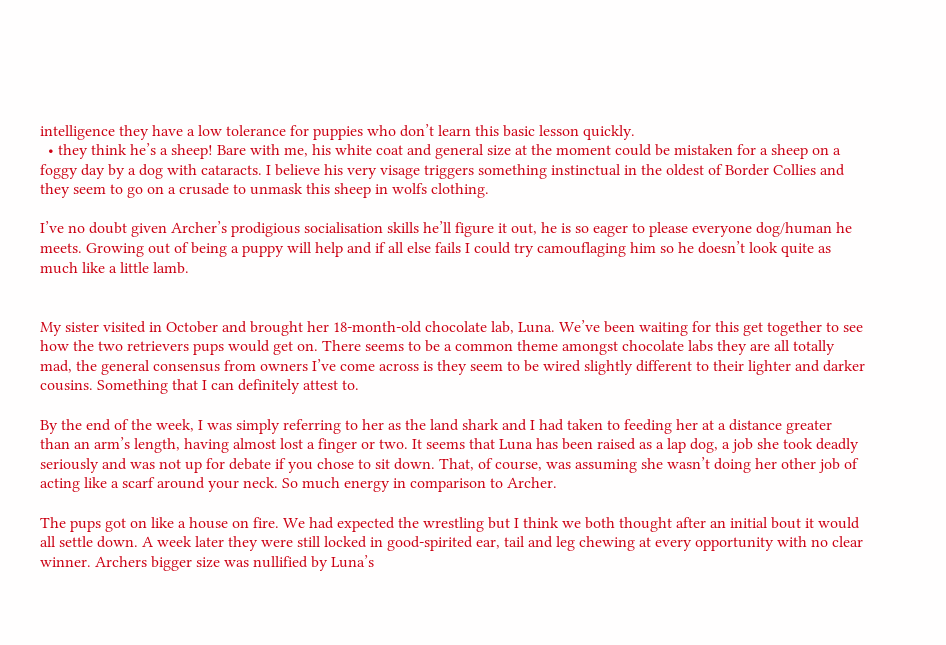intelligence they have a low tolerance for puppies who don’t learn this basic lesson quickly.
  • they think he’s a sheep! Bare with me, his white coat and general size at the moment could be mistaken for a sheep on a foggy day by a dog with cataracts. I believe his very visage triggers something instinctual in the oldest of Border Collies and they seem to go on a crusade to unmask this sheep in wolfs clothing.

I’ve no doubt given Archer’s prodigious socialisation skills he’ll figure it out, he is so eager to please everyone dog/human he meets. Growing out of being a puppy will help and if all else fails I could try camouflaging him so he doesn’t look quite as much like a little lamb.


My sister visited in October and brought her 18-month-old chocolate lab, Luna. We’ve been waiting for this get together to see how the two retrievers pups would get on. There seems to be a common theme amongst chocolate labs they are all totally mad, the general consensus from owners I’ve come across is they seem to be wired slightly different to their lighter and darker cousins. Something that I can definitely attest to.

By the end of the week, I was simply referring to her as the land shark and I had taken to feeding her at a distance greater than an arm’s length, having almost lost a finger or two. It seems that Luna has been raised as a lap dog, a job she took deadly seriously and was not up for debate if you chose to sit down. That, of course, was assuming she wasn’t doing her other job of acting like a scarf around your neck. So much energy in comparison to Archer.

The pups got on like a house on fire. We had expected the wrestling but I think we both thought after an initial bout it would all settle down. A week later they were still locked in good-spirited ear, tail and leg chewing at every opportunity with no clear winner. Archers bigger size was nullified by Luna’s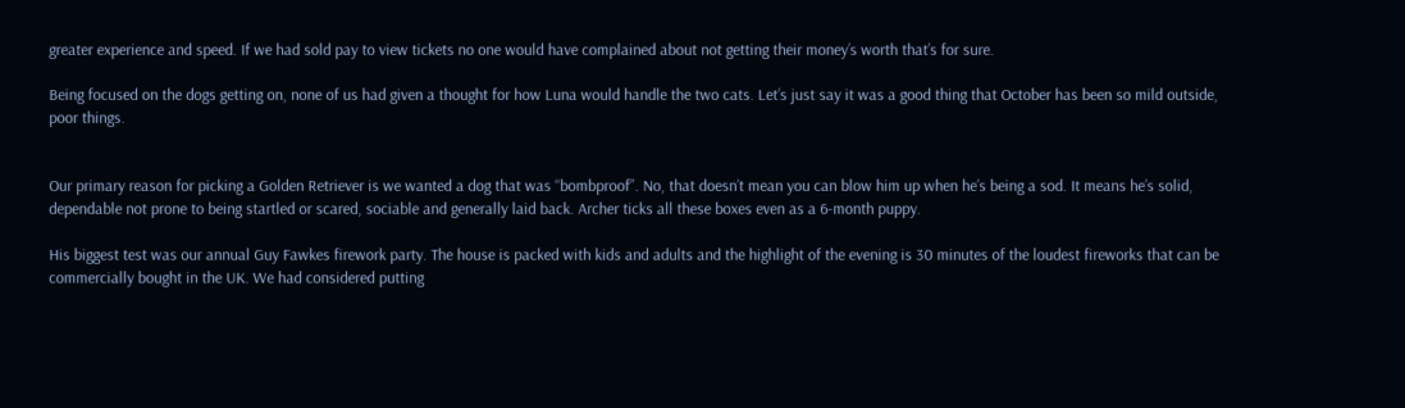greater experience and speed. If we had sold pay to view tickets no one would have complained about not getting their money’s worth that’s for sure.

Being focused on the dogs getting on, none of us had given a thought for how Luna would handle the two cats. Let’s just say it was a good thing that October has been so mild outside, poor things.


Our primary reason for picking a Golden Retriever is we wanted a dog that was “bombproof”. No, that doesn’t mean you can blow him up when he’s being a sod. It means he’s solid, dependable not prone to being startled or scared, sociable and generally laid back. Archer ticks all these boxes even as a 6-month puppy.

His biggest test was our annual Guy Fawkes firework party. The house is packed with kids and adults and the highlight of the evening is 30 minutes of the loudest fireworks that can be commercially bought in the UK. We had considered putting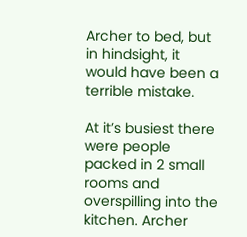Archer to bed, but in hindsight, it would have been a terrible mistake.

At it’s busiest there were people packed in 2 small rooms and overspilling into the kitchen. Archer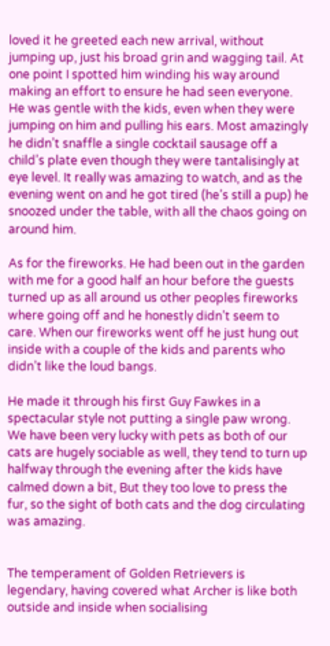loved it he greeted each new arrival, without jumping up, just his broad grin and wagging tail. At one point I spotted him winding his way around making an effort to ensure he had seen everyone. He was gentle with the kids, even when they were jumping on him and pulling his ears. Most amazingly he didn’t snaffle a single cocktail sausage off a child’s plate even though they were tantalisingly at eye level. It really was amazing to watch, and as the evening went on and he got tired (he’s still a pup) he snoozed under the table, with all the chaos going on around him.

As for the fireworks. He had been out in the garden with me for a good half an hour before the guests turned up as all around us other peoples fireworks where going off and he honestly didn’t seem to care. When our fireworks went off he just hung out inside with a couple of the kids and parents who didn’t like the loud bangs.

He made it through his first Guy Fawkes in a spectacular style not putting a single paw wrong. We have been very lucky with pets as both of our cats are hugely sociable as well, they tend to turn up halfway through the evening after the kids have calmed down a bit, But they too love to press the fur, so the sight of both cats and the dog circulating was amazing.


The temperament of Golden Retrievers is legendary, having covered what Archer is like both outside and inside when socialising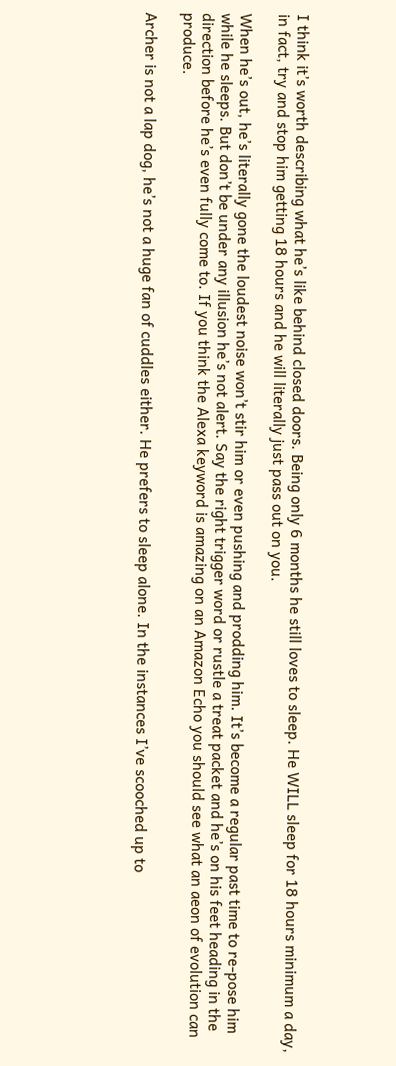I think it’s worth describing what he’s like behind closed doors. Being only 6 months he still loves to sleep. He WILL sleep for 18 hours minimum a day, in fact, try and stop him getting 18 hours and he will literally just pass out on you.

When he’s out, he’s literally gone the loudest noise won’t stir him or even pushing and prodding him. It’s become a regular past time to re-pose him while he sleeps. But don’t be under any illusion he’s not alert. Say the right trigger word or rustle a treat packet and he’s on his feet heading in the direction before he’s even fully come to. If you think the Alexa keyword is amazing on an Amazon Echo you should see what an aeon of evolution can produce.

Archer is not a lap dog, he’s not a huge fan of cuddles either. He prefers to sleep alone. In the instances I’ve scooched up to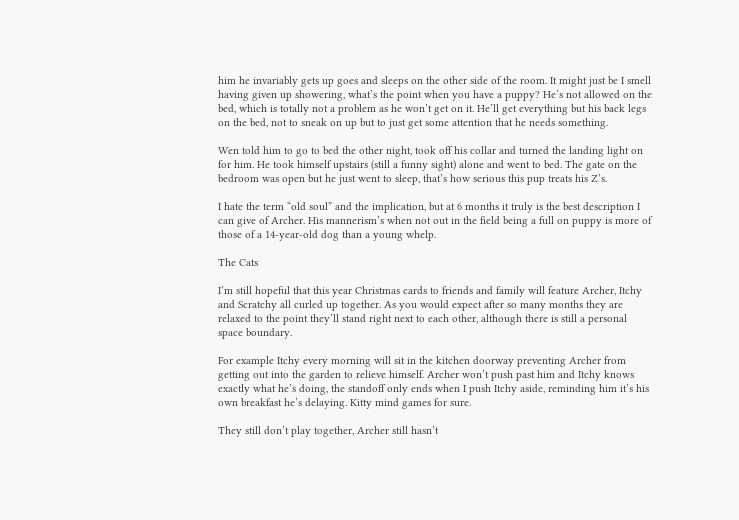him he invariably gets up goes and sleeps on the other side of the room. It might just be I smell having given up showering, what’s the point when you have a puppy? He’s not allowed on the bed, which is totally not a problem as he won’t get on it. He’ll get everything but his back legs on the bed, not to sneak on up but to just get some attention that he needs something.

Wen told him to go to bed the other night, took off his collar and turned the landing light on for him. He took himself upstairs (still a funny sight) alone and went to bed. The gate on the bedroom was open but he just went to sleep, that’s how serious this pup treats his Z’s.

I hate the term “old soul” and the implication, but at 6 months it truly is the best description I can give of Archer. His mannerism’s when not out in the field being a full on puppy is more of those of a 14-year-old dog than a young whelp.

The Cats

I’m still hopeful that this year Christmas cards to friends and family will feature Archer, Itchy and Scratchy all curled up together. As you would expect after so many months they are relaxed to the point they’ll stand right next to each other, although there is still a personal space boundary.

For example Itchy every morning will sit in the kitchen doorway preventing Archer from getting out into the garden to relieve himself. Archer won’t push past him and Itchy knows exactly what he’s doing, the standoff only ends when I push Itchy aside, reminding him it’s his own breakfast he’s delaying. Kitty mind games for sure.

They still don’t play together, Archer still hasn’t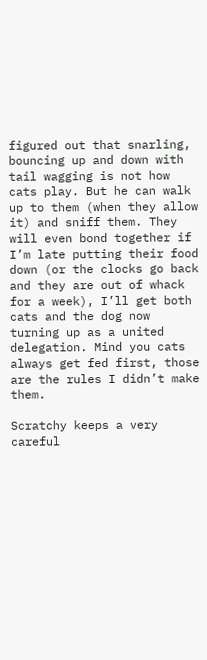figured out that snarling, bouncing up and down with tail wagging is not how cats play. But he can walk up to them (when they allow it) and sniff them. They will even bond together if I’m late putting their food down (or the clocks go back and they are out of whack for a week), I’ll get both cats and the dog now turning up as a united delegation. Mind you cats always get fed first, those are the rules I didn’t make them.

Scratchy keeps a very careful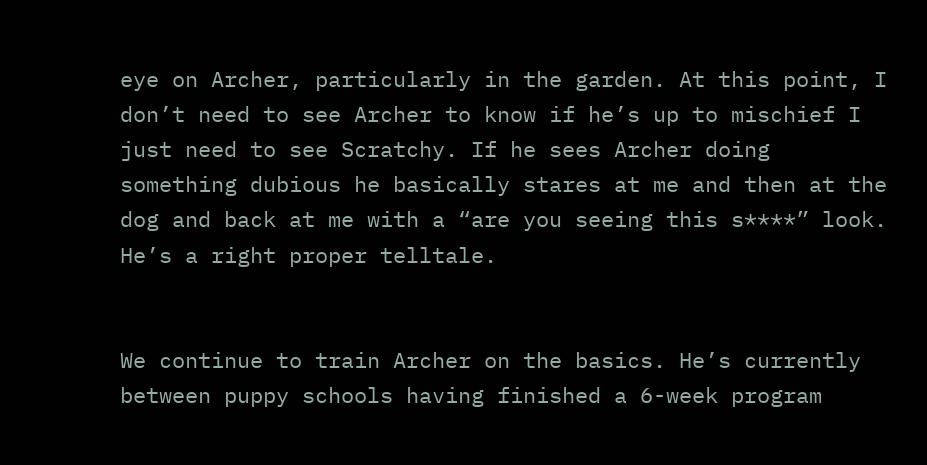eye on Archer, particularly in the garden. At this point, I don’t need to see Archer to know if he’s up to mischief I just need to see Scratchy. If he sees Archer doing something dubious he basically stares at me and then at the dog and back at me with a “are you seeing this s****” look. He’s a right proper telltale.


We continue to train Archer on the basics. He’s currently between puppy schools having finished a 6-week program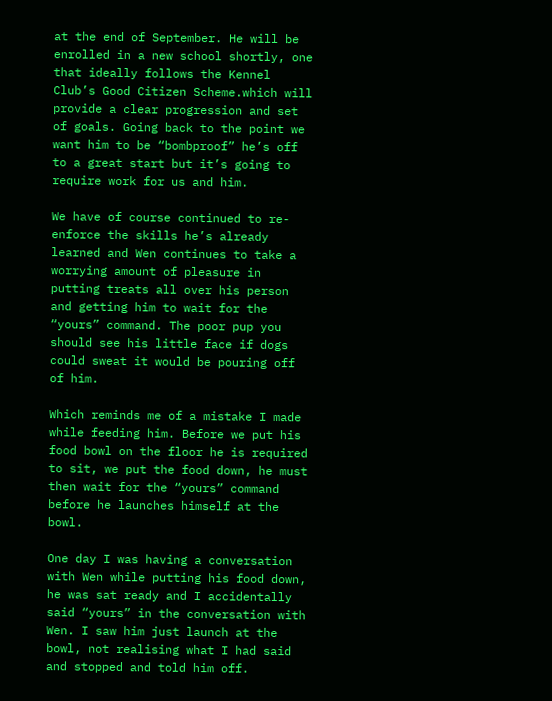at the end of September. He will be enrolled in a new school shortly, one that ideally follows the Kennel Club’s Good Citizen Scheme.which will provide a clear progression and set of goals. Going back to the point we want him to be “bombproof” he’s off to a great start but it’s going to require work for us and him.

We have of course continued to re-enforce the skills he’s already learned and Wen continues to take a worrying amount of pleasure in putting treats all over his person and getting him to wait for the “yours” command. The poor pup you should see his little face if dogs could sweat it would be pouring off of him.

Which reminds me of a mistake I made while feeding him. Before we put his food bowl on the floor he is required to sit, we put the food down, he must then wait for the “yours” command before he launches himself at the bowl.

One day I was having a conversation with Wen while putting his food down, he was sat ready and I accidentally said “yours” in the conversation with Wen. I saw him just launch at the bowl, not realising what I had said and stopped and told him off.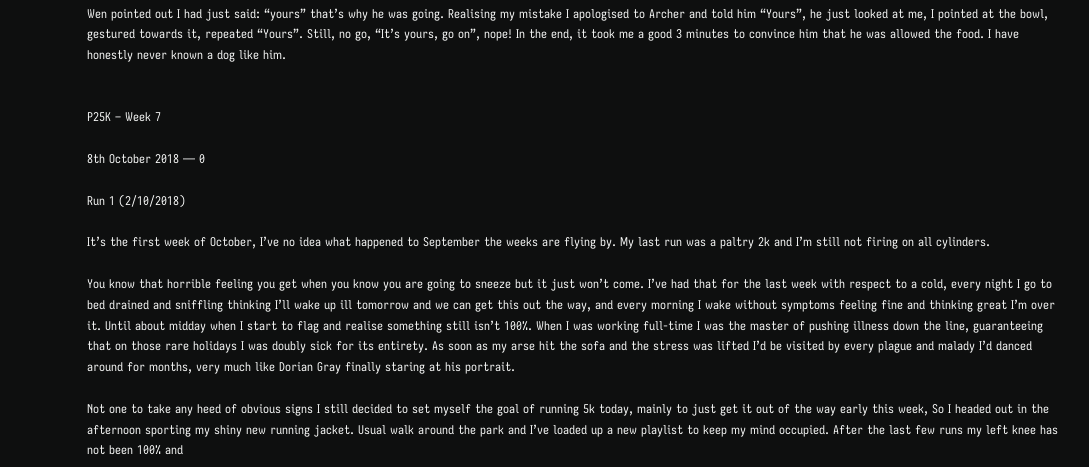Wen pointed out I had just said: “yours” that’s why he was going. Realising my mistake I apologised to Archer and told him “Yours”, he just looked at me, I pointed at the bowl, gestured towards it, repeated “Yours”. Still, no go, “It’s yours, go on”, nope! In the end, it took me a good 3 minutes to convince him that he was allowed the food. I have honestly never known a dog like him.


P25K – Week 7

8th October 2018 — 0

Run 1 (2/10/2018)

It’s the first week of October, I’ve no idea what happened to September the weeks are flying by. My last run was a paltry 2k and I’m still not firing on all cylinders.

You know that horrible feeling you get when you know you are going to sneeze but it just won’t come. I’ve had that for the last week with respect to a cold, every night I go to bed drained and sniffling thinking I’ll wake up ill tomorrow and we can get this out the way, and every morning I wake without symptoms feeling fine and thinking great I’m over it. Until about midday when I start to flag and realise something still isn’t 100%. When I was working full-time I was the master of pushing illness down the line, guaranteeing that on those rare holidays I was doubly sick for its entirety. As soon as my arse hit the sofa and the stress was lifted I’d be visited by every plague and malady I’d danced around for months, very much like Dorian Gray finally staring at his portrait.

Not one to take any heed of obvious signs I still decided to set myself the goal of running 5k today, mainly to just get it out of the way early this week, So I headed out in the afternoon sporting my shiny new running jacket. Usual walk around the park and I’ve loaded up a new playlist to keep my mind occupied. After the last few runs my left knee has not been 100% and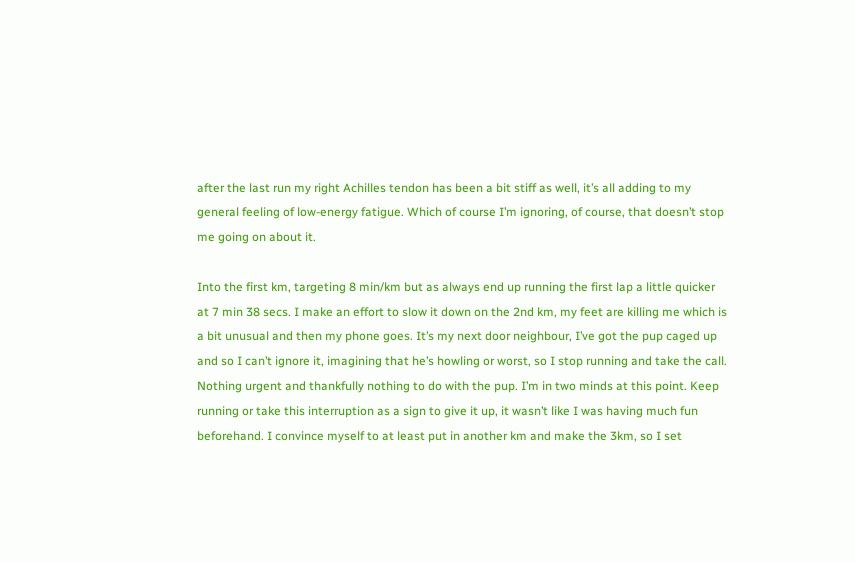after the last run my right Achilles tendon has been a bit stiff as well, it’s all adding to my general feeling of low-energy fatigue. Which of course I’m ignoring, of course, that doesn’t stop me going on about it.

Into the first km, targeting 8 min/km but as always end up running the first lap a little quicker at 7 min 38 secs. I make an effort to slow it down on the 2nd km, my feet are killing me which is a bit unusual and then my phone goes. It’s my next door neighbour, I’ve got the pup caged up and so I can’t ignore it, imagining that he’s howling or worst, so I stop running and take the call. Nothing urgent and thankfully nothing to do with the pup. I’m in two minds at this point. Keep running or take this interruption as a sign to give it up, it wasn’t like I was having much fun beforehand. I convince myself to at least put in another km and make the 3km, so I set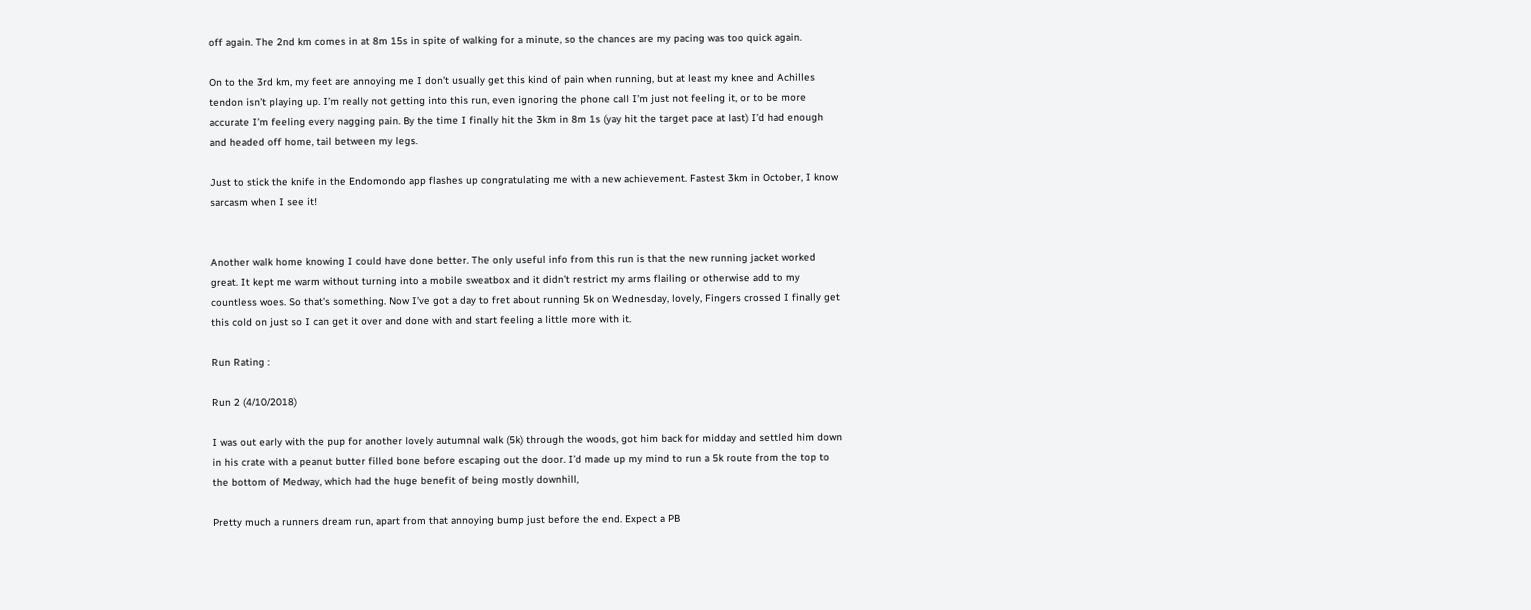off again. The 2nd km comes in at 8m 15s in spite of walking for a minute, so the chances are my pacing was too quick again.

On to the 3rd km, my feet are annoying me I don’t usually get this kind of pain when running, but at least my knee and Achilles tendon isn’t playing up. I’m really not getting into this run, even ignoring the phone call I’m just not feeling it, or to be more accurate I’m feeling every nagging pain. By the time I finally hit the 3km in 8m 1s (yay hit the target pace at last) I’d had enough and headed off home, tail between my legs.

Just to stick the knife in the Endomondo app flashes up congratulating me with a new achievement. Fastest 3km in October, I know sarcasm when I see it!


Another walk home knowing I could have done better. The only useful info from this run is that the new running jacket worked great. It kept me warm without turning into a mobile sweatbox and it didn’t restrict my arms flailing or otherwise add to my countless woes. So that’s something. Now I’ve got a day to fret about running 5k on Wednesday, lovely, Fingers crossed I finally get this cold on just so I can get it over and done with and start feeling a little more with it.

Run Rating :

Run 2 (4/10/2018)

I was out early with the pup for another lovely autumnal walk (5k) through the woods, got him back for midday and settled him down in his crate with a peanut butter filled bone before escaping out the door. I’d made up my mind to run a 5k route from the top to the bottom of Medway, which had the huge benefit of being mostly downhill,

Pretty much a runners dream run, apart from that annoying bump just before the end. Expect a PB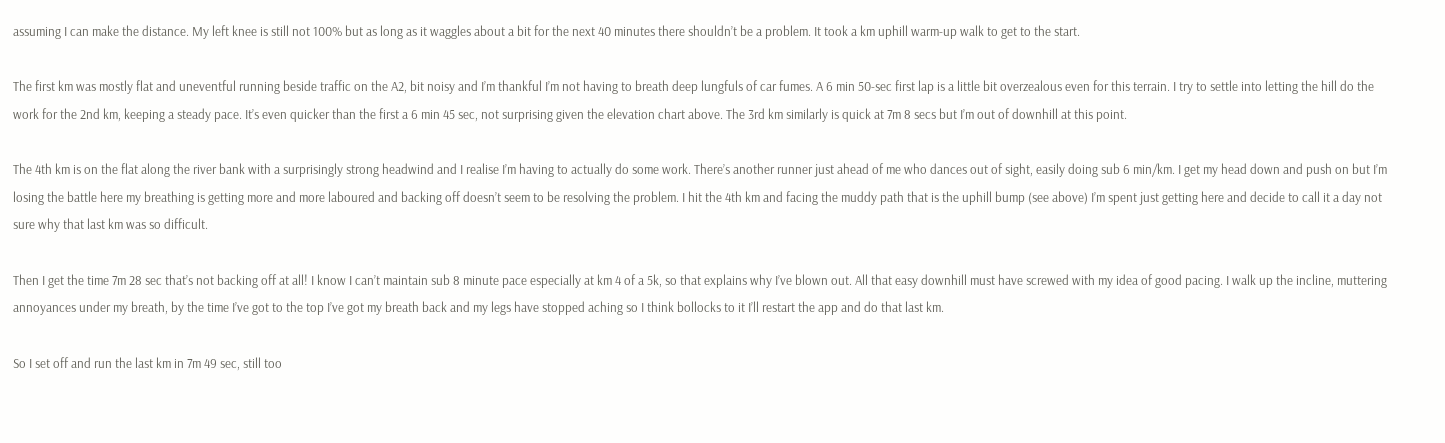assuming I can make the distance. My left knee is still not 100% but as long as it waggles about a bit for the next 40 minutes there shouldn’t be a problem. It took a km uphill warm-up walk to get to the start.

The first km was mostly flat and uneventful running beside traffic on the A2, bit noisy and I’m thankful I’m not having to breath deep lungfuls of car fumes. A 6 min 50-sec first lap is a little bit overzealous even for this terrain. I try to settle into letting the hill do the work for the 2nd km, keeping a steady pace. It’s even quicker than the first a 6 min 45 sec, not surprising given the elevation chart above. The 3rd km similarly is quick at 7m 8 secs but I’m out of downhill at this point.

The 4th km is on the flat along the river bank with a surprisingly strong headwind and I realise I’m having to actually do some work. There’s another runner just ahead of me who dances out of sight, easily doing sub 6 min/km. I get my head down and push on but I’m losing the battle here my breathing is getting more and more laboured and backing off doesn’t seem to be resolving the problem. I hit the 4th km and facing the muddy path that is the uphill bump (see above) I’m spent just getting here and decide to call it a day not sure why that last km was so difficult.

Then I get the time 7m 28 sec that’s not backing off at all! I know I can’t maintain sub 8 minute pace especially at km 4 of a 5k, so that explains why I’ve blown out. All that easy downhill must have screwed with my idea of good pacing. I walk up the incline, muttering annoyances under my breath, by the time I’ve got to the top I’ve got my breath back and my legs have stopped aching so I think bollocks to it I’ll restart the app and do that last km.

So I set off and run the last km in 7m 49 sec, still too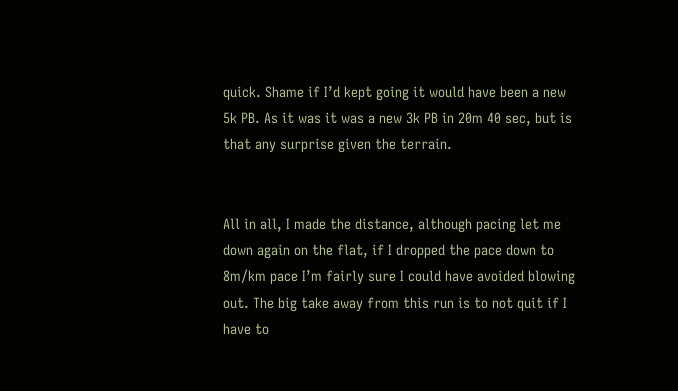quick. Shame if I’d kept going it would have been a new 5k PB. As it was it was a new 3k PB in 20m 40 sec, but is that any surprise given the terrain.


All in all, I made the distance, although pacing let me down again on the flat, if I dropped the pace down to 8m/km pace I’m fairly sure I could have avoided blowing out. The big take away from this run is to not quit if I have to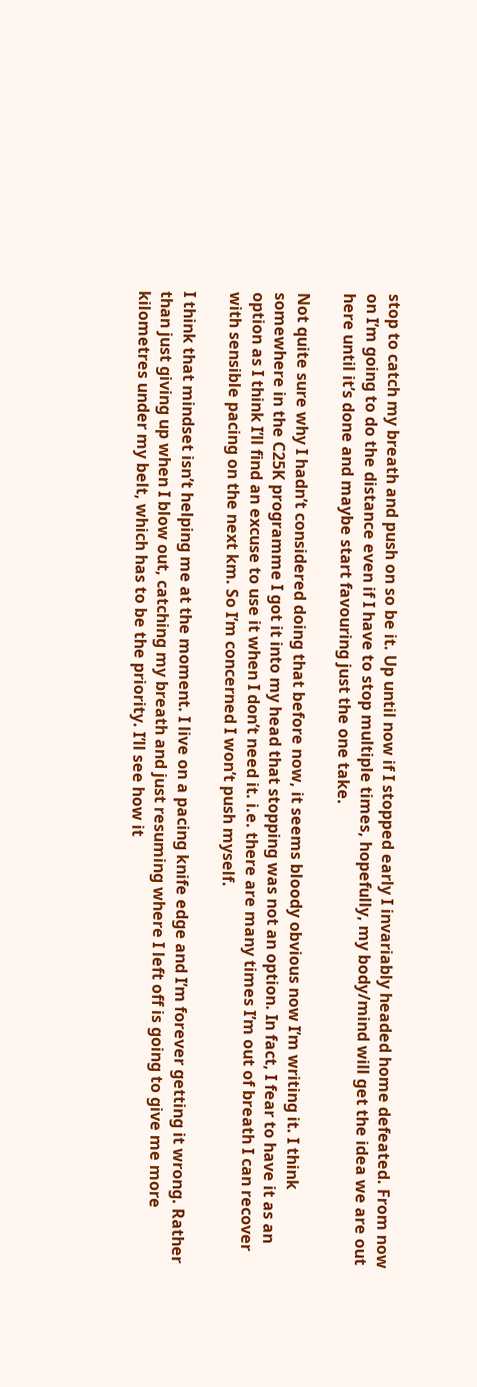stop to catch my breath and push on so be it. Up until now if I stopped early I invariably headed home defeated. From now on I’m going to do the distance even if I have to stop multiple times, hopefully, my body/mind will get the idea we are out here until it’s done and maybe start favouring just the one take.

Not quite sure why I hadn’t considered doing that before now, it seems bloody obvious now I’m writing it. I think somewhere in the C25K programme I got it into my head that stopping was not an option. In fact, I fear to have it as an option as I think I’ll find an excuse to use it when I don’t need it. i.e. there are many times I’m out of breath I can recover with sensible pacing on the next km. So I’m concerned I won’t push myself.

I think that mindset isn’t helping me at the moment. I live on a pacing knife edge and I’m forever getting it wrong. Rather than just giving up when I blow out, catching my breath and just resuming where I left off is going to give me more kilometres under my belt, which has to be the priority. I’ll see how it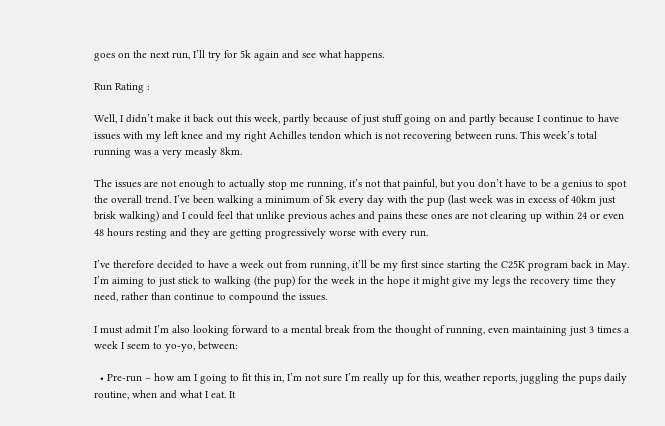goes on the next run, I’ll try for 5k again and see what happens.

Run Rating :

Well, I didn’t make it back out this week, partly because of just stuff going on and partly because I continue to have issues with my left knee and my right Achilles tendon which is not recovering between runs. This week’s total running was a very measly 8km.

The issues are not enough to actually stop me running, it’s not that painful, but you don’t have to be a genius to spot the overall trend. I’ve been walking a minimum of 5k every day with the pup (last week was in excess of 40km just brisk walking) and I could feel that unlike previous aches and pains these ones are not clearing up within 24 or even 48 hours resting and they are getting progressively worse with every run.

I’ve therefore decided to have a week out from running, it’ll be my first since starting the C25K program back in May. I’m aiming to just stick to walking (the pup) for the week in the hope it might give my legs the recovery time they need, rather than continue to compound the issues.

I must admit I’m also looking forward to a mental break from the thought of running, even maintaining just 3 times a week I seem to yo-yo, between:

  • Pre-run – how am I going to fit this in, I’m not sure I’m really up for this, weather reports, juggling the pups daily routine, when and what I eat. It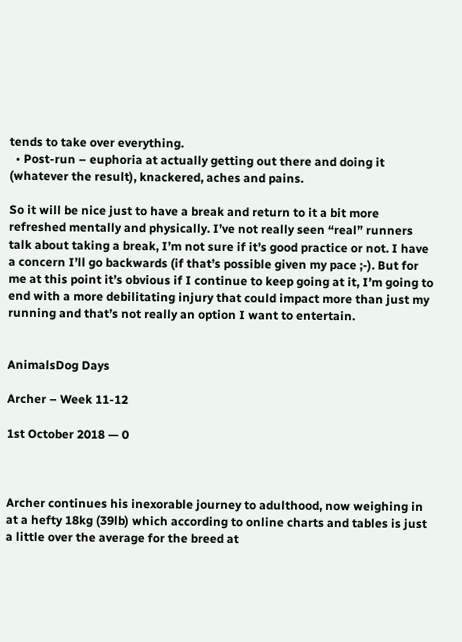tends to take over everything.
  • Post-run – euphoria at actually getting out there and doing it (whatever the result), knackered, aches and pains.

So it will be nice just to have a break and return to it a bit more refreshed mentally and physically. I’ve not really seen “real” runners talk about taking a break, I’m not sure if it’s good practice or not. I have a concern I’ll go backwards (if that’s possible given my pace ;-). But for me at this point it’s obvious if I continue to keep going at it, I’m going to end with a more debilitating injury that could impact more than just my running and that’s not really an option I want to entertain.


AnimalsDog Days

Archer – Week 11-12

1st October 2018 — 0



Archer continues his inexorable journey to adulthood, now weighing in at a hefty 18kg (39lb) which according to online charts and tables is just a little over the average for the breed at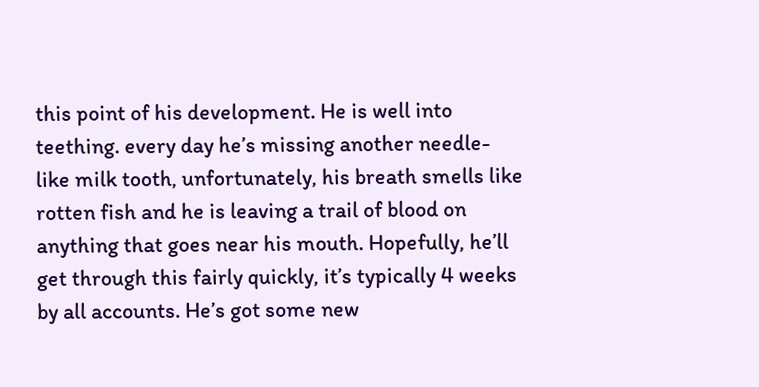this point of his development. He is well into teething. every day he’s missing another needle-like milk tooth, unfortunately, his breath smells like rotten fish and he is leaving a trail of blood on anything that goes near his mouth. Hopefully, he’ll get through this fairly quickly, it’s typically 4 weeks by all accounts. He’s got some new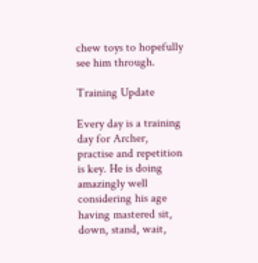chew toys to hopefully see him through.

Training Update

Every day is a training day for Archer, practise and repetition is key. He is doing amazingly well considering his age having mastered sit, down, stand, wait,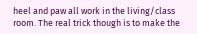heel and paw all work in the living/class room. The real trick though is to make the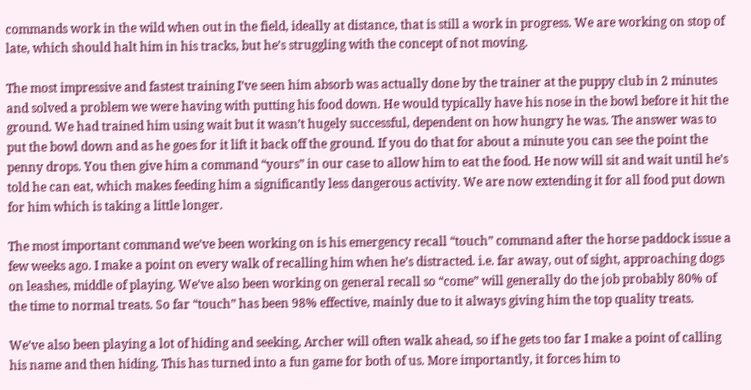commands work in the wild when out in the field, ideally at distance, that is still a work in progress. We are working on stop of late, which should halt him in his tracks, but he’s struggling with the concept of not moving.

The most impressive and fastest training I’ve seen him absorb was actually done by the trainer at the puppy club in 2 minutes and solved a problem we were having with putting his food down. He would typically have his nose in the bowl before it hit the ground. We had trained him using wait but it wasn’t hugely successful, dependent on how hungry he was. The answer was to put the bowl down and as he goes for it lift it back off the ground. If you do that for about a minute you can see the point the penny drops. You then give him a command “yours” in our case to allow him to eat the food. He now will sit and wait until he’s told he can eat, which makes feeding him a significantly less dangerous activity. We are now extending it for all food put down for him which is taking a little longer.

The most important command we’ve been working on is his emergency recall “touch” command after the horse paddock issue a few weeks ago. I make a point on every walk of recalling him when he’s distracted. i.e. far away, out of sight, approaching dogs on leashes, middle of playing. We’ve also been working on general recall so “come” will generally do the job probably 80% of the time to normal treats. So far “touch” has been 98% effective, mainly due to it always giving him the top quality treats.

We’ve also been playing a lot of hiding and seeking, Archer will often walk ahead, so if he gets too far I make a point of calling his name and then hiding. This has turned into a fun game for both of us. More importantly, it forces him to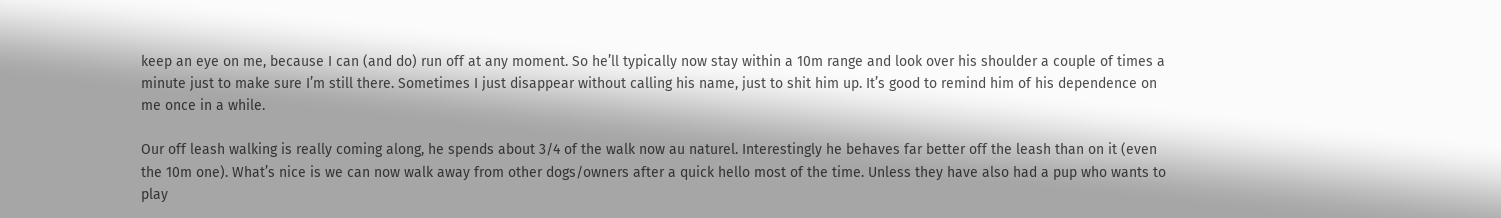keep an eye on me, because I can (and do) run off at any moment. So he’ll typically now stay within a 10m range and look over his shoulder a couple of times a minute just to make sure I’m still there. Sometimes I just disappear without calling his name, just to shit him up. It’s good to remind him of his dependence on me once in a while.

Our off leash walking is really coming along, he spends about 3/4 of the walk now au naturel. Interestingly he behaves far better off the leash than on it (even the 10m one). What’s nice is we can now walk away from other dogs/owners after a quick hello most of the time. Unless they have also had a pup who wants to play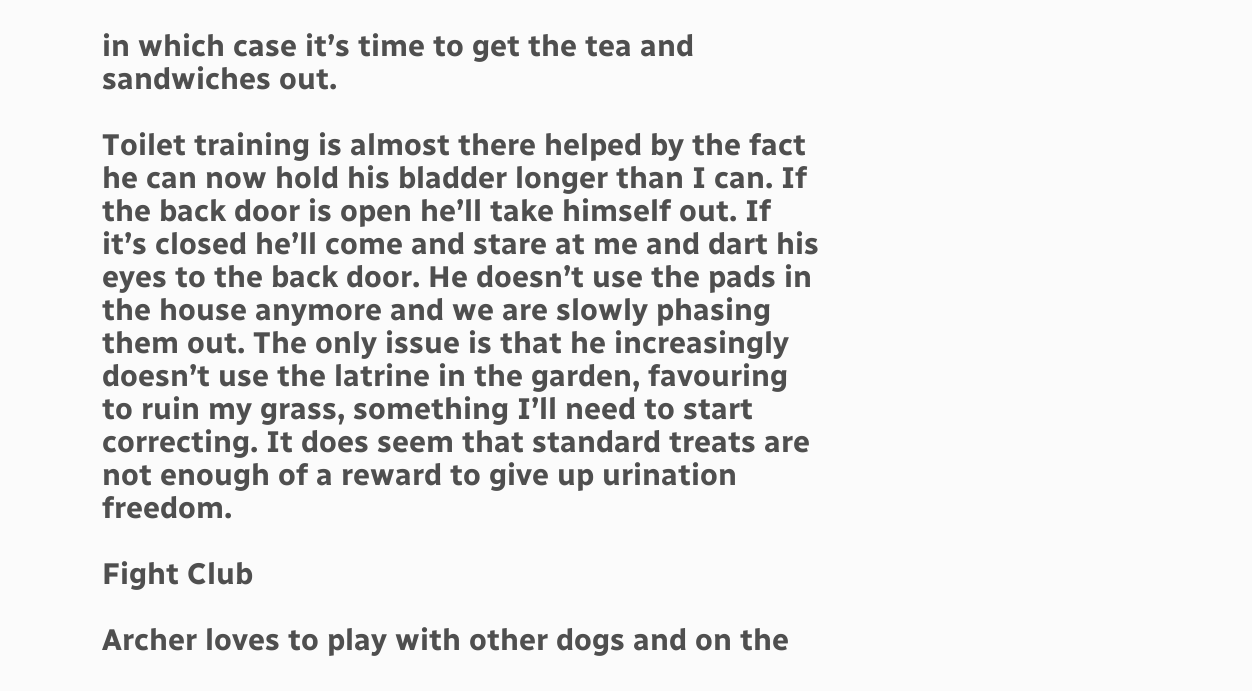in which case it’s time to get the tea and sandwiches out.

Toilet training is almost there helped by the fact he can now hold his bladder longer than I can. If the back door is open he’ll take himself out. If it’s closed he’ll come and stare at me and dart his eyes to the back door. He doesn’t use the pads in the house anymore and we are slowly phasing them out. The only issue is that he increasingly doesn’t use the latrine in the garden, favouring to ruin my grass, something I’ll need to start correcting. It does seem that standard treats are not enough of a reward to give up urination freedom.

Fight Club

Archer loves to play with other dogs and on the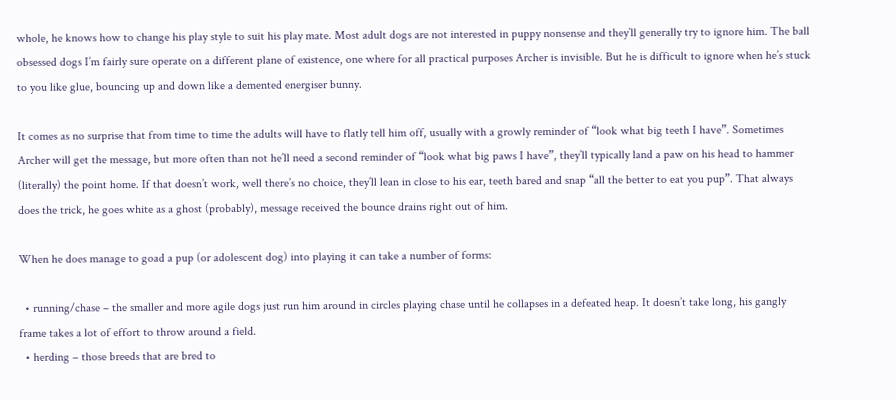whole, he knows how to change his play style to suit his play mate. Most adult dogs are not interested in puppy nonsense and they’ll generally try to ignore him. The ball obsessed dogs I’m fairly sure operate on a different plane of existence, one where for all practical purposes Archer is invisible. But he is difficult to ignore when he’s stuck to you like glue, bouncing up and down like a demented energiser bunny.

It comes as no surprise that from time to time the adults will have to flatly tell him off, usually with a growly reminder of “look what big teeth I have”. Sometimes Archer will get the message, but more often than not he’ll need a second reminder of “look what big paws I have”, they’ll typically land a paw on his head to hammer (literally) the point home. If that doesn’t work, well there’s no choice, they’ll lean in close to his ear, teeth bared and snap “all the better to eat you pup”. That always does the trick, he goes white as a ghost (probably), message received the bounce drains right out of him.

When he does manage to goad a pup (or adolescent dog) into playing it can take a number of forms:

  • running/chase – the smaller and more agile dogs just run him around in circles playing chase until he collapses in a defeated heap. It doesn’t take long, his gangly frame takes a lot of effort to throw around a field.
  • herding – those breeds that are bred to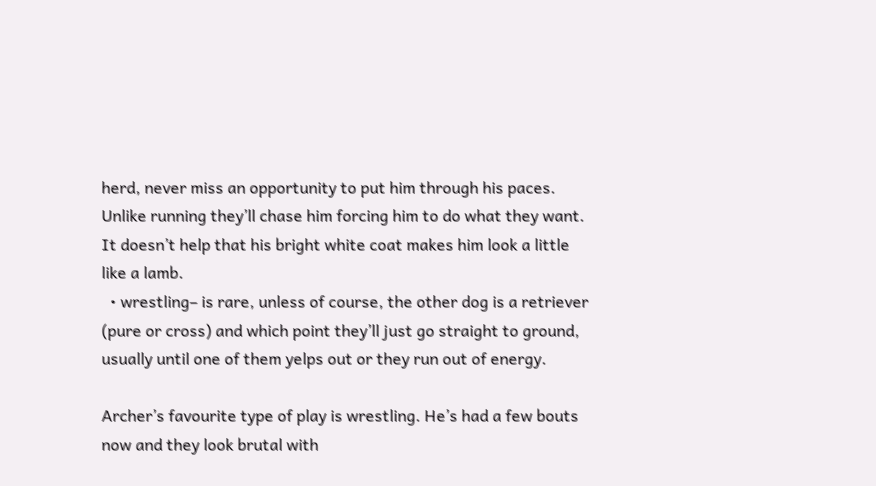herd, never miss an opportunity to put him through his paces. Unlike running they’ll chase him forcing him to do what they want. It doesn’t help that his bright white coat makes him look a little like a lamb.
  • wrestling– is rare, unless of course, the other dog is a retriever (pure or cross) and which point they’ll just go straight to ground, usually until one of them yelps out or they run out of energy.

Archer’s favourite type of play is wrestling. He’s had a few bouts now and they look brutal with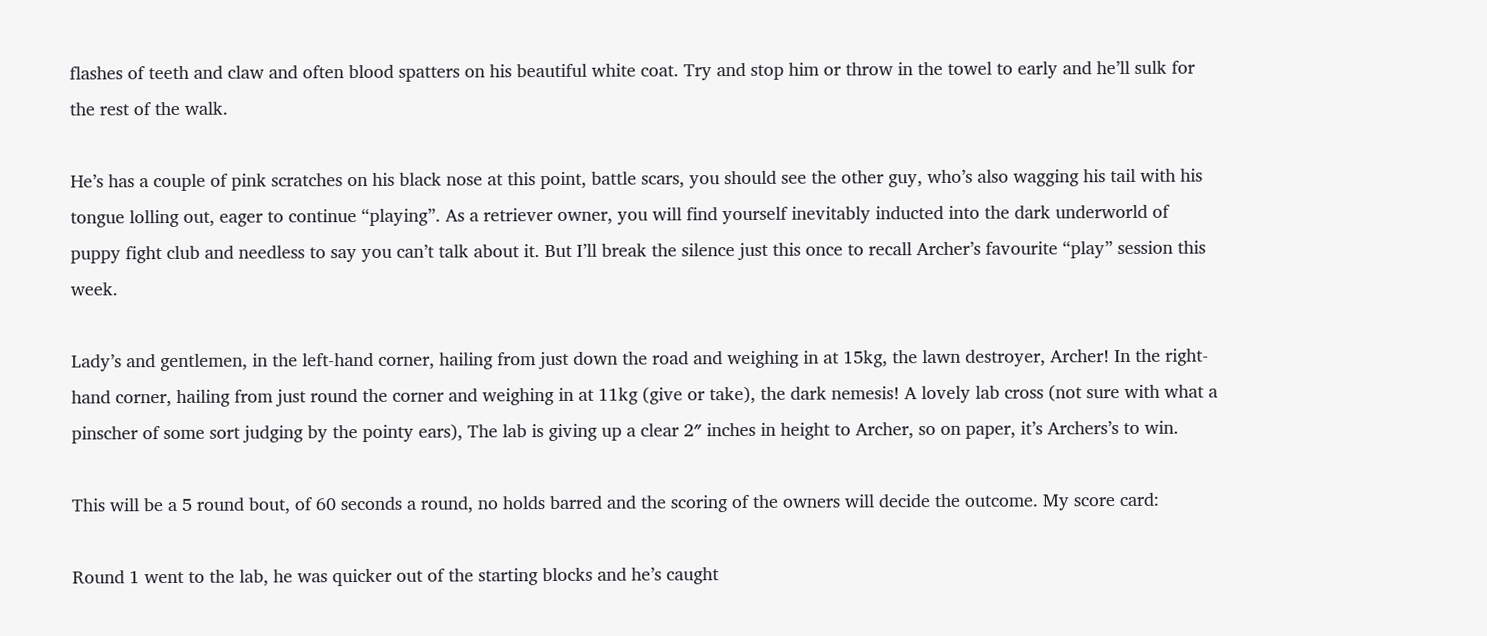flashes of teeth and claw and often blood spatters on his beautiful white coat. Try and stop him or throw in the towel to early and he’ll sulk for the rest of the walk.

He’s has a couple of pink scratches on his black nose at this point, battle scars, you should see the other guy, who’s also wagging his tail with his tongue lolling out, eager to continue “playing”. As a retriever owner, you will find yourself inevitably inducted into the dark underworld of puppy fight club and needless to say you can’t talk about it. But I’ll break the silence just this once to recall Archer’s favourite “play” session this week.

Lady’s and gentlemen, in the left-hand corner, hailing from just down the road and weighing in at 15kg, the lawn destroyer, Archer! In the right-hand corner, hailing from just round the corner and weighing in at 11kg (give or take), the dark nemesis! A lovely lab cross (not sure with what a pinscher of some sort judging by the pointy ears), The lab is giving up a clear 2″ inches in height to Archer, so on paper, it’s Archers’s to win.

This will be a 5 round bout, of 60 seconds a round, no holds barred and the scoring of the owners will decide the outcome. My score card:

Round 1 went to the lab, he was quicker out of the starting blocks and he’s caught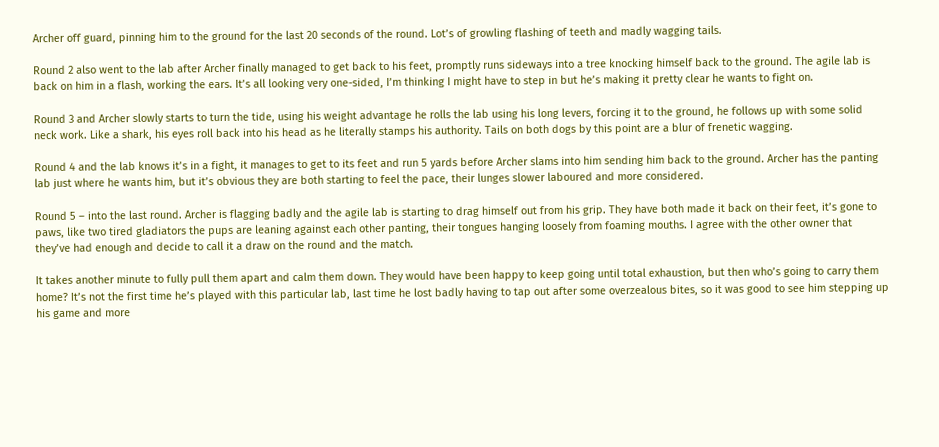Archer off guard, pinning him to the ground for the last 20 seconds of the round. Lot’s of growling flashing of teeth and madly wagging tails.

Round 2 also went to the lab after Archer finally managed to get back to his feet, promptly runs sideways into a tree knocking himself back to the ground. The agile lab is back on him in a flash, working the ears. It’s all looking very one-sided, I’m thinking I might have to step in but he’s making it pretty clear he wants to fight on.

Round 3 and Archer slowly starts to turn the tide, using his weight advantage he rolls the lab using his long levers, forcing it to the ground, he follows up with some solid neck work. Like a shark, his eyes roll back into his head as he literally stamps his authority. Tails on both dogs by this point are a blur of frenetic wagging.

Round 4 and the lab knows it’s in a fight, it manages to get to its feet and run 5 yards before Archer slams into him sending him back to the ground. Archer has the panting lab just where he wants him, but it’s obvious they are both starting to feel the pace, their lunges slower laboured and more considered.

Round 5 – into the last round. Archer is flagging badly and the agile lab is starting to drag himself out from his grip. They have both made it back on their feet, it’s gone to paws, like two tired gladiators the pups are leaning against each other panting, their tongues hanging loosely from foaming mouths. I agree with the other owner that they’ve had enough and decide to call it a draw on the round and the match.

It takes another minute to fully pull them apart and calm them down. They would have been happy to keep going until total exhaustion, but then who’s going to carry them home? It’s not the first time he’s played with this particular lab, last time he lost badly having to tap out after some overzealous bites, so it was good to see him stepping up his game and more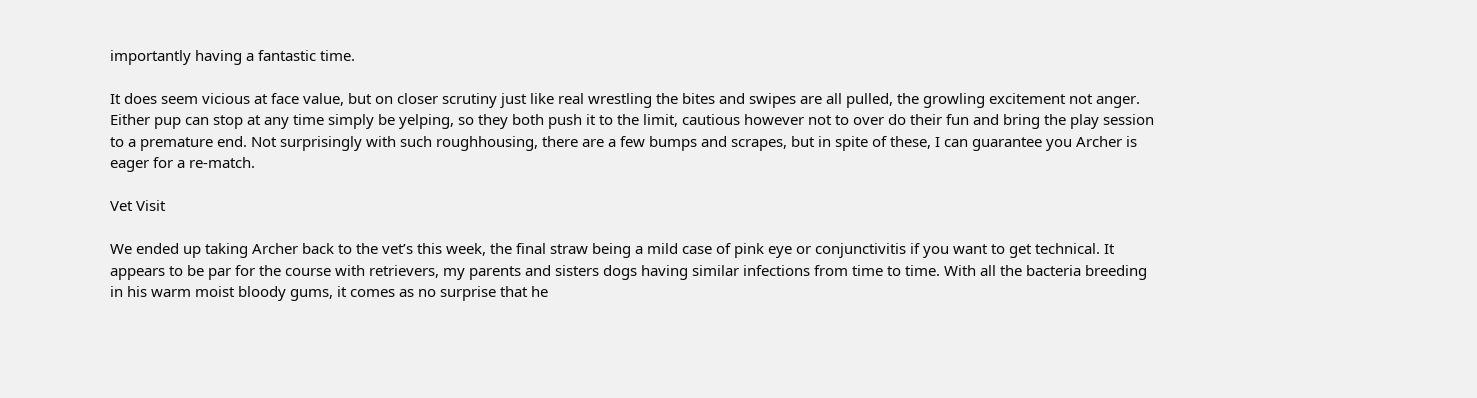importantly having a fantastic time.

It does seem vicious at face value, but on closer scrutiny just like real wrestling the bites and swipes are all pulled, the growling excitement not anger. Either pup can stop at any time simply be yelping, so they both push it to the limit, cautious however not to over do their fun and bring the play session to a premature end. Not surprisingly with such roughhousing, there are a few bumps and scrapes, but in spite of these, I can guarantee you Archer is eager for a re-match.

Vet Visit

We ended up taking Archer back to the vet’s this week, the final straw being a mild case of pink eye or conjunctivitis if you want to get technical. It appears to be par for the course with retrievers, my parents and sisters dogs having similar infections from time to time. With all the bacteria breeding in his warm moist bloody gums, it comes as no surprise that he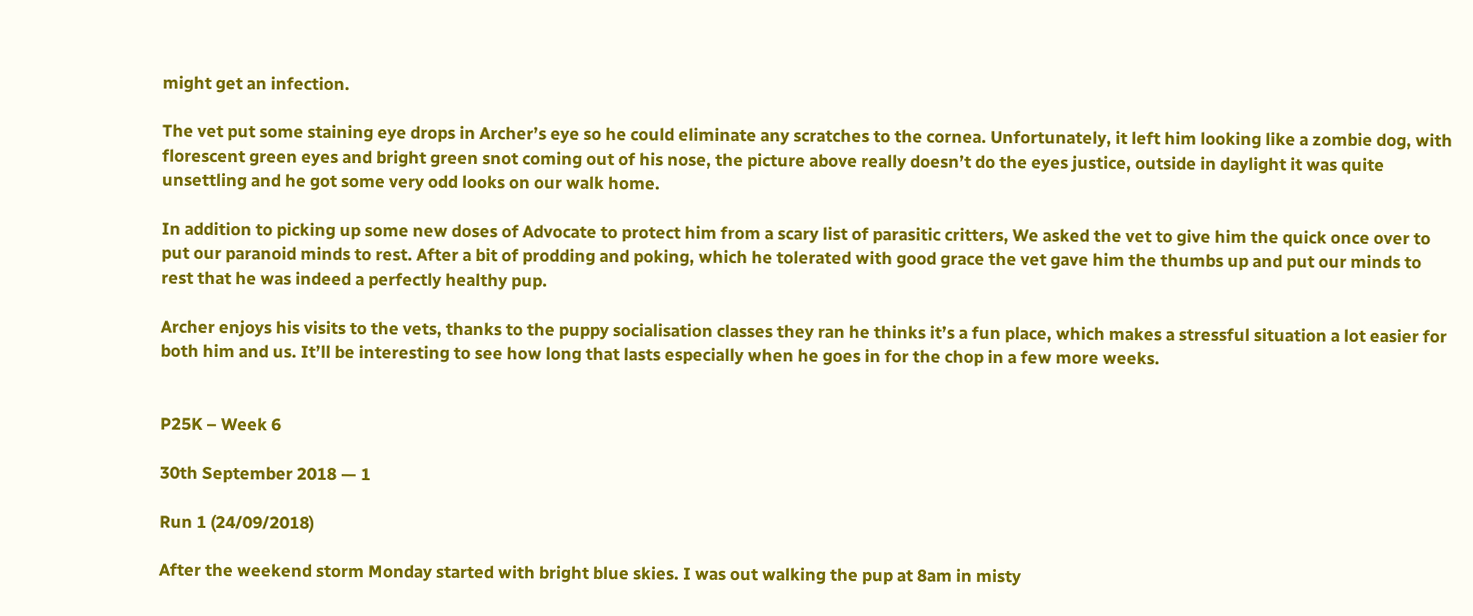might get an infection.

The vet put some staining eye drops in Archer’s eye so he could eliminate any scratches to the cornea. Unfortunately, it left him looking like a zombie dog, with florescent green eyes and bright green snot coming out of his nose, the picture above really doesn’t do the eyes justice, outside in daylight it was quite unsettling and he got some very odd looks on our walk home.

In addition to picking up some new doses of Advocate to protect him from a scary list of parasitic critters, We asked the vet to give him the quick once over to put our paranoid minds to rest. After a bit of prodding and poking, which he tolerated with good grace the vet gave him the thumbs up and put our minds to rest that he was indeed a perfectly healthy pup.

Archer enjoys his visits to the vets, thanks to the puppy socialisation classes they ran he thinks it’s a fun place, which makes a stressful situation a lot easier for both him and us. It’ll be interesting to see how long that lasts especially when he goes in for the chop in a few more weeks.


P25K – Week 6

30th September 2018 — 1

Run 1 (24/09/2018)

After the weekend storm Monday started with bright blue skies. I was out walking the pup at 8am in misty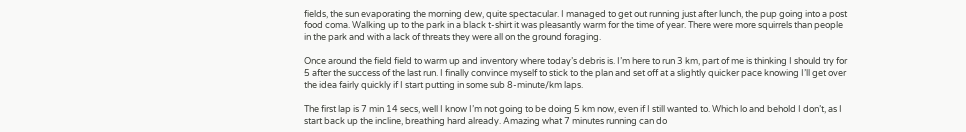fields, the sun evaporating the morning dew, quite spectacular. I managed to get out running just after lunch, the pup going into a post food coma. Walking up to the park in a black t-shirt it was pleasantly warm for the time of year. There were more squirrels than people in the park and with a lack of threats they were all on the ground foraging.

Once around the field field to warm up and inventory where today’s debris is. I’m here to run 3 km, part of me is thinking I should try for 5 after the success of the last run. I finally convince myself to stick to the plan and set off at a slightly quicker pace knowing I’ll get over the idea fairly quickly if I start putting in some sub 8-minute/km laps.

The first lap is 7 min 14 secs, well I know I’m not going to be doing 5 km now, even if I still wanted to. Which lo and behold I don’t, as I start back up the incline, breathing hard already. Amazing what 7 minutes running can do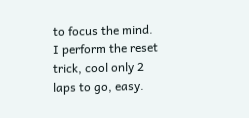to focus the mind. I perform the reset trick, cool only 2 laps to go, easy.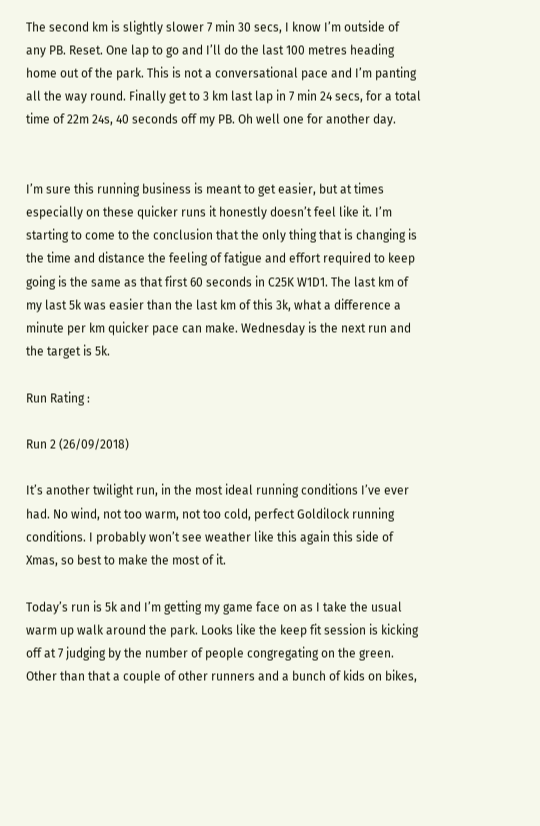The second km is slightly slower 7 min 30 secs, I know I’m outside of any PB. Reset. One lap to go and I’ll do the last 100 metres heading home out of the park. This is not a conversational pace and I’m panting all the way round. Finally get to 3 km last lap in 7 min 24 secs, for a total time of 22m 24s, 40 seconds off my PB. Oh well one for another day.


I’m sure this running business is meant to get easier, but at times especially on these quicker runs it honestly doesn’t feel like it. I’m starting to come to the conclusion that the only thing that is changing is the time and distance the feeling of fatigue and effort required to keep going is the same as that first 60 seconds in C25K W1D1. The last km of my last 5k was easier than the last km of this 3k, what a difference a minute per km quicker pace can make. Wednesday is the next run and the target is 5k.

Run Rating :

Run 2 (26/09/2018)

It’s another twilight run, in the most ideal running conditions I’ve ever had. No wind, not too warm, not too cold, perfect Goldilock running conditions. I probably won’t see weather like this again this side of Xmas, so best to make the most of it.

Today’s run is 5k and I’m getting my game face on as I take the usual warm up walk around the park. Looks like the keep fit session is kicking off at 7 judging by the number of people congregating on the green.  Other than that a couple of other runners and a bunch of kids on bikes,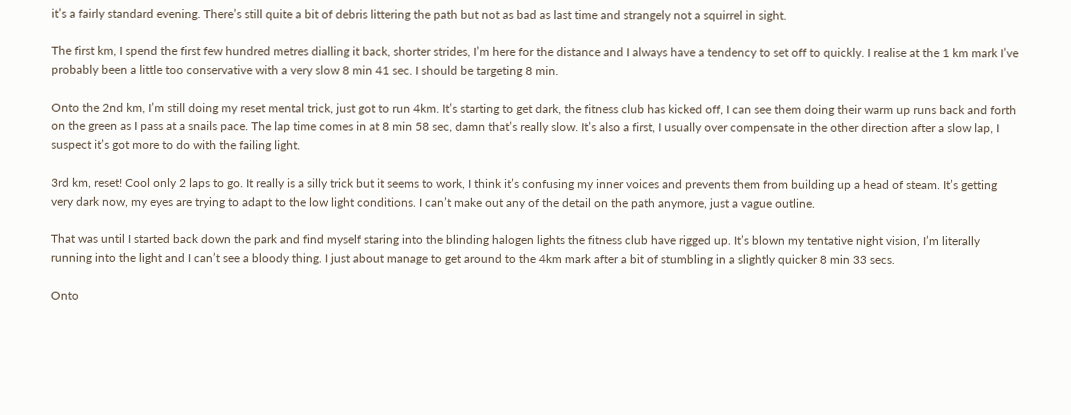it’s a fairly standard evening. There’s still quite a bit of debris littering the path but not as bad as last time and strangely not a squirrel in sight.

The first km, I spend the first few hundred metres dialling it back, shorter strides, I’m here for the distance and I always have a tendency to set off to quickly. I realise at the 1 km mark I’ve probably been a little too conservative with a very slow 8 min 41 sec. I should be targeting 8 min.

Onto the 2nd km, I’m still doing my reset mental trick, just got to run 4km. It’s starting to get dark, the fitness club has kicked off, I can see them doing their warm up runs back and forth on the green as I pass at a snails pace. The lap time comes in at 8 min 58 sec, damn that’s really slow. It’s also a first, I usually over compensate in the other direction after a slow lap, I suspect it’s got more to do with the failing light.

3rd km, reset! Cool only 2 laps to go. It really is a silly trick but it seems to work, I think it’s confusing my inner voices and prevents them from building up a head of steam. It’s getting very dark now, my eyes are trying to adapt to the low light conditions. I can’t make out any of the detail on the path anymore, just a vague outline.

That was until I started back down the park and find myself staring into the blinding halogen lights the fitness club have rigged up. It’s blown my tentative night vision, I’m literally running into the light and I can’t see a bloody thing. I just about manage to get around to the 4km mark after a bit of stumbling in a slightly quicker 8 min 33 secs.

Onto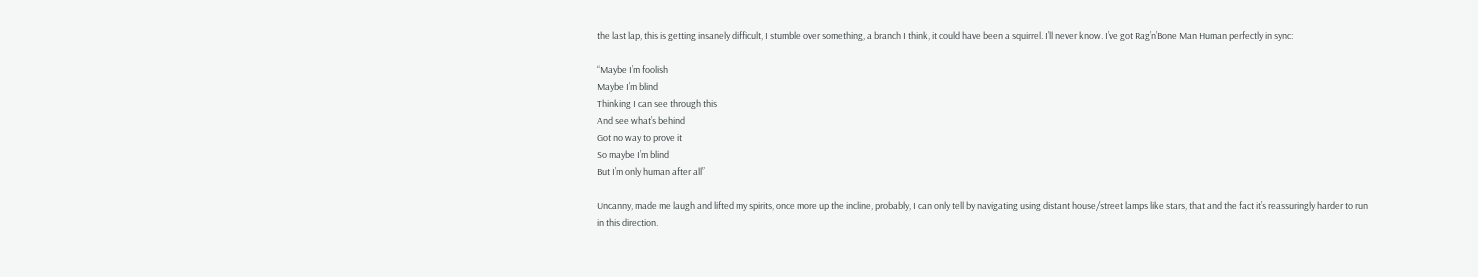the last lap, this is getting insanely difficult, I stumble over something, a branch I think, it could have been a squirrel. I’ll never know. I’ve got Rag’n’Bone Man Human perfectly in sync:

“Maybe I’m foolish
Maybe I’m blind
Thinking I can see through this
And see what’s behind
Got no way to prove it
So maybe I’m blind
But I’m only human after all”

Uncanny, made me laugh and lifted my spirits, once more up the incline, probably, I can only tell by navigating using distant house/street lamps like stars, that and the fact it’s reassuringly harder to run in this direction.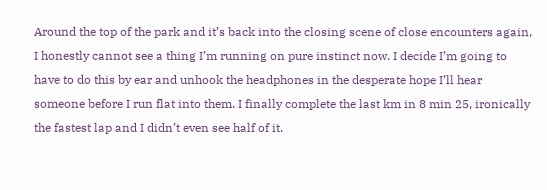Around the top of the park and it’s back into the closing scene of close encounters again, I honestly cannot see a thing I’m running on pure instinct now. I decide I’m going to have to do this by ear and unhook the headphones in the desperate hope I’ll hear someone before I run flat into them. I finally complete the last km in 8 min 25, ironically the fastest lap and I didn’t even see half of it.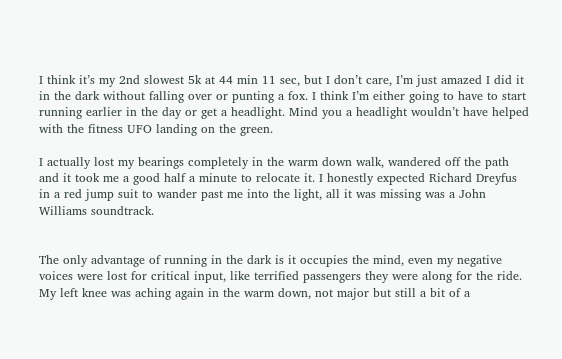I think it’s my 2nd slowest 5k at 44 min 11 sec, but I don’t care, I’m just amazed I did it in the dark without falling over or punting a fox. I think I’m either going to have to start running earlier in the day or get a headlight. Mind you a headlight wouldn’t have helped with the fitness UFO landing on the green.

I actually lost my bearings completely in the warm down walk, wandered off the path and it took me a good half a minute to relocate it. I honestly expected Richard Dreyfus in a red jump suit to wander past me into the light, all it was missing was a John Williams soundtrack.


The only advantage of running in the dark is it occupies the mind, even my negative voices were lost for critical input, like terrified passengers they were along for the ride. My left knee was aching again in the warm down, not major but still a bit of a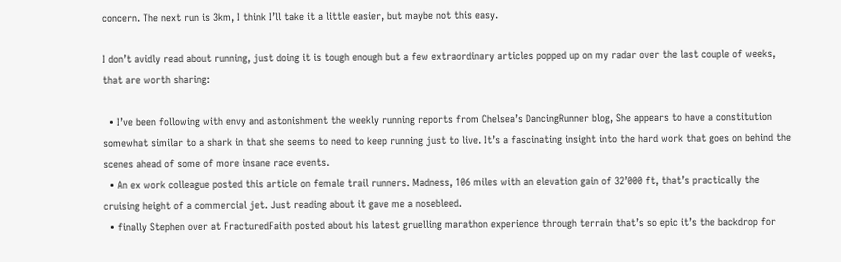concern. The next run is 3km, I think I’ll take it a little easier, but maybe not this easy.

I don’t avidly read about running, just doing it is tough enough but a few extraordinary articles popped up on my radar over the last couple of weeks, that are worth sharing:

  • I’ve been following with envy and astonishment the weekly running reports from Chelsea’s DancingRunner blog, She appears to have a constitution somewhat similar to a shark in that she seems to need to keep running just to live. It’s a fascinating insight into the hard work that goes on behind the scenes ahead of some of more insane race events.
  • An ex work colleague posted this article on female trail runners. Madness, 106 miles with an elevation gain of 32’000 ft, that’s practically the cruising height of a commercial jet. Just reading about it gave me a nosebleed.
  • finally Stephen over at FracturedFaith posted about his latest gruelling marathon experience through terrain that’s so epic it’s the backdrop for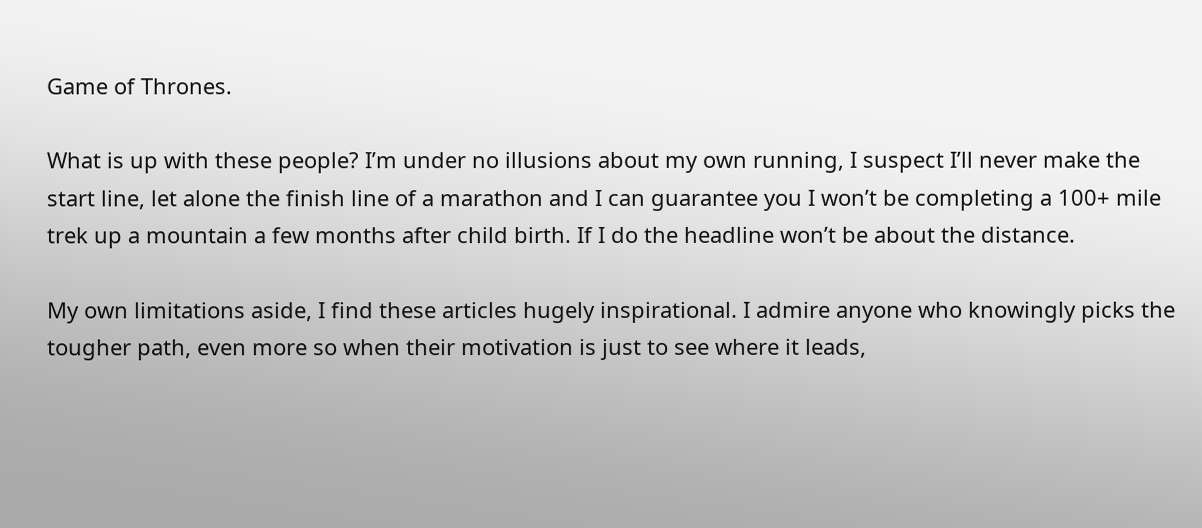Game of Thrones.

What is up with these people? I’m under no illusions about my own running, I suspect I’ll never make the start line, let alone the finish line of a marathon and I can guarantee you I won’t be completing a 100+ mile trek up a mountain a few months after child birth. If I do the headline won’t be about the distance.

My own limitations aside, I find these articles hugely inspirational. I admire anyone who knowingly picks the tougher path, even more so when their motivation is just to see where it leads,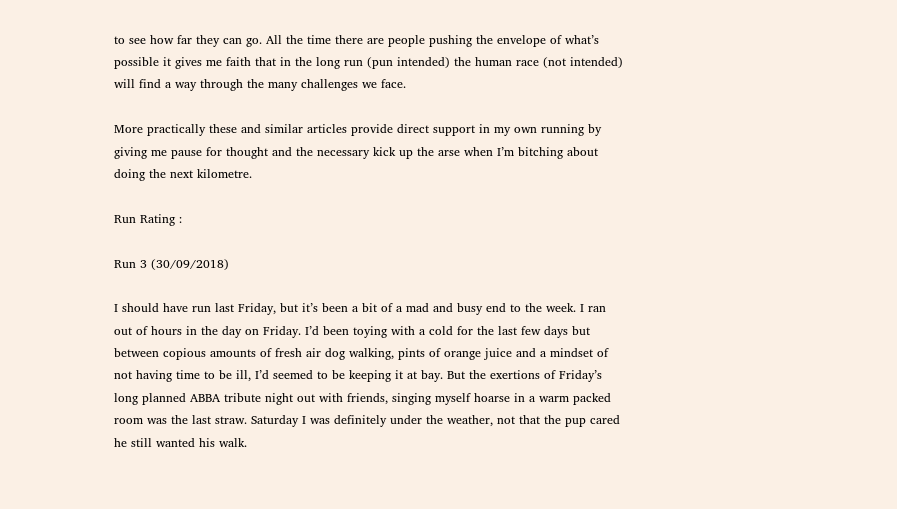to see how far they can go. All the time there are people pushing the envelope of what’s possible it gives me faith that in the long run (pun intended) the human race (not intended) will find a way through the many challenges we face.

More practically these and similar articles provide direct support in my own running by giving me pause for thought and the necessary kick up the arse when I’m bitching about doing the next kilometre.

Run Rating :

Run 3 (30/09/2018)

I should have run last Friday, but it’s been a bit of a mad and busy end to the week. I ran out of hours in the day on Friday. I’d been toying with a cold for the last few days but between copious amounts of fresh air dog walking, pints of orange juice and a mindset of not having time to be ill, I’d seemed to be keeping it at bay. But the exertions of Friday’s long planned ABBA tribute night out with friends, singing myself hoarse in a warm packed room was the last straw. Saturday I was definitely under the weather, not that the pup cared he still wanted his walk.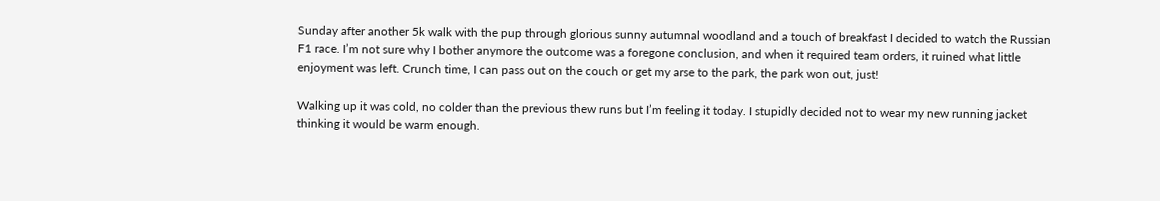Sunday after another 5k walk with the pup through glorious sunny autumnal woodland and a touch of breakfast I decided to watch the Russian F1 race. I’m not sure why I bother anymore the outcome was a foregone conclusion, and when it required team orders, it ruined what little enjoyment was left. Crunch time, I can pass out on the couch or get my arse to the park, the park won out, just!

Walking up it was cold, no colder than the previous thew runs but I’m feeling it today. I stupidly decided not to wear my new running jacket thinking it would be warm enough.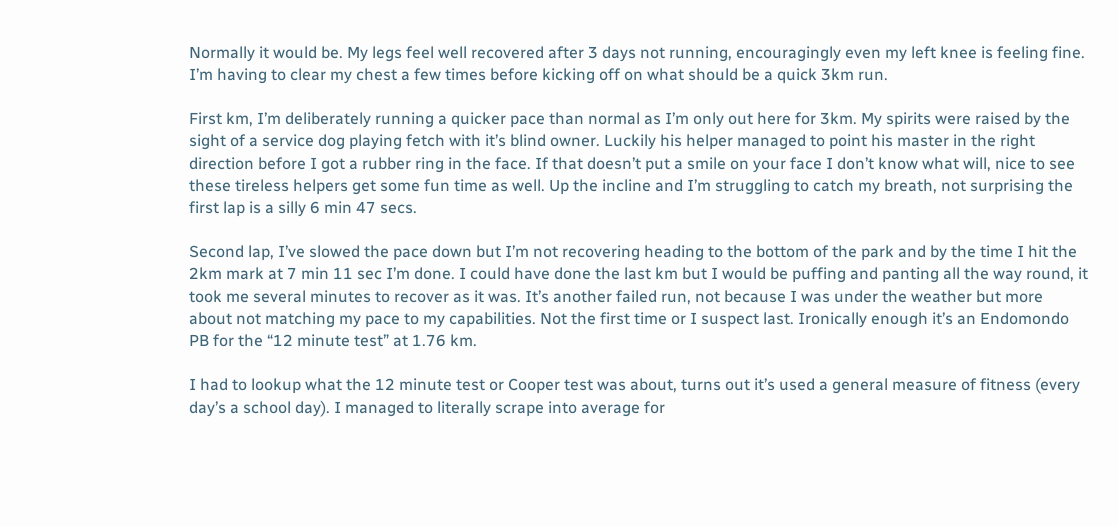Normally it would be. My legs feel well recovered after 3 days not running, encouragingly even my left knee is feeling fine. I’m having to clear my chest a few times before kicking off on what should be a quick 3km run.

First km, I’m deliberately running a quicker pace than normal as I’m only out here for 3km. My spirits were raised by the sight of a service dog playing fetch with it’s blind owner. Luckily his helper managed to point his master in the right direction before I got a rubber ring in the face. If that doesn’t put a smile on your face I don’t know what will, nice to see these tireless helpers get some fun time as well. Up the incline and I’m struggling to catch my breath, not surprising the first lap is a silly 6 min 47 secs.

Second lap, I’ve slowed the pace down but I’m not recovering heading to the bottom of the park and by the time I hit the 2km mark at 7 min 11 sec I’m done. I could have done the last km but I would be puffing and panting all the way round, it took me several minutes to recover as it was. It’s another failed run, not because I was under the weather but more about not matching my pace to my capabilities. Not the first time or I suspect last. Ironically enough it’s an Endomondo PB for the “12 minute test” at 1.76 km.

I had to lookup what the 12 minute test or Cooper test was about, turns out it’s used a general measure of fitness (every day’s a school day). I managed to literally scrape into average for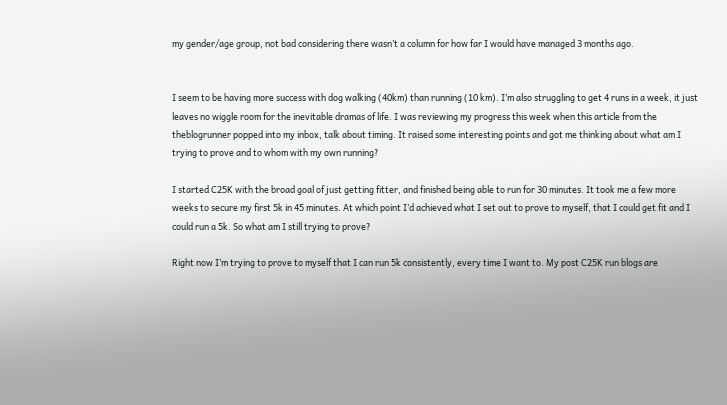my gender/age group, not bad considering there wasn’t a column for how far I would have managed 3 months ago.


I seem to be having more success with dog walking (40km) than running (10 km). I’m also struggling to get 4 runs in a week, it just leaves no wiggle room for the inevitable dramas of life. I was reviewing my progress this week when this article from the theblogrunner popped into my inbox, talk about timing. It raised some interesting points and got me thinking about what am I trying to prove and to whom with my own running?

I started C25K with the broad goal of just getting fitter, and finished being able to run for 30 minutes. It took me a few more weeks to secure my first 5k in 45 minutes. At which point I’d achieved what I set out to prove to myself, that I could get fit and I could run a 5k. So what am I still trying to prove?

Right now I’m trying to prove to myself that I can run 5k consistently, every time I want to. My post C25K run blogs are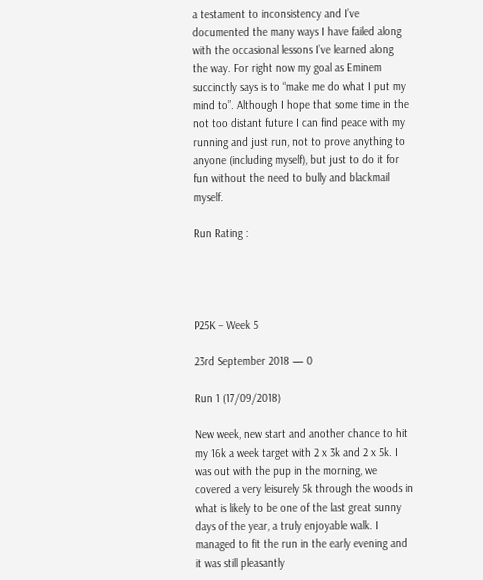a testament to inconsistency and I’ve documented the many ways I have failed along with the occasional lessons I’ve learned along the way. For right now my goal as Eminem succinctly says is to “make me do what I put my mind to”. Although I hope that some time in the not too distant future I can find peace with my running and just run, not to prove anything to anyone (including myself), but just to do it for fun without the need to bully and blackmail myself.

Run Rating :




P25K – Week 5

23rd September 2018 — 0

Run 1 (17/09/2018)

New week, new start and another chance to hit my 16k a week target with 2 x 3k and 2 x 5k. I was out with the pup in the morning, we covered a very leisurely 5k through the woods in what is likely to be one of the last great sunny days of the year, a truly enjoyable walk. I managed to fit the run in the early evening and it was still pleasantly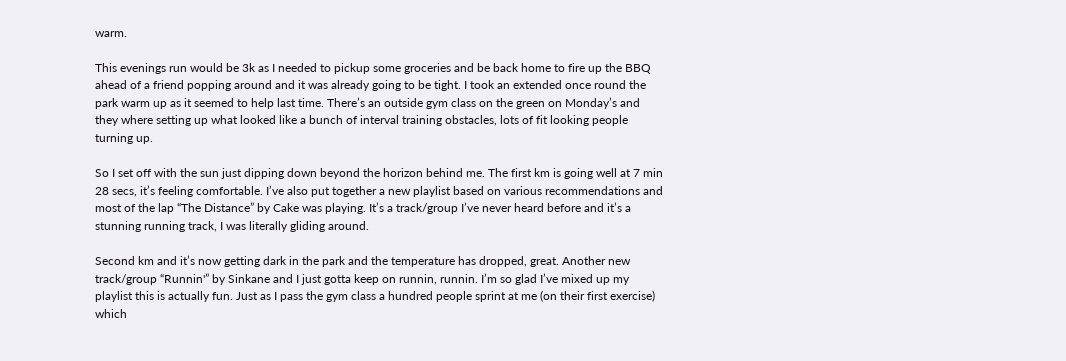warm.

This evenings run would be 3k as I needed to pickup some groceries and be back home to fire up the BBQ ahead of a friend popping around and it was already going to be tight. I took an extended once round the park warm up as it seemed to help last time. There’s an outside gym class on the green on Monday’s and they where setting up what looked like a bunch of interval training obstacles, lots of fit looking people turning up.

So I set off with the sun just dipping down beyond the horizon behind me. The first km is going well at 7 min 28 secs, it’s feeling comfortable. I’ve also put together a new playlist based on various recommendations and most of the lap “The Distance” by Cake was playing. It’s a track/group I’ve never heard before and it’s a stunning running track, I was literally gliding around.

Second km and it’s now getting dark in the park and the temperature has dropped, great. Another new track/group “Runnin'” by Sinkane and I just gotta keep on runnin, runnin. I’m so glad I’ve mixed up my playlist this is actually fun. Just as I pass the gym class a hundred people sprint at me (on their first exercise) which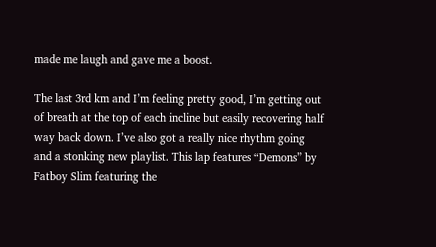made me laugh and gave me a boost.

The last 3rd km and I’m feeling pretty good, I’m getting out of breath at the top of each incline but easily recovering half way back down. I’ve also got a really nice rhythm going and a stonking new playlist. This lap features “Demons” by Fatboy Slim featuring the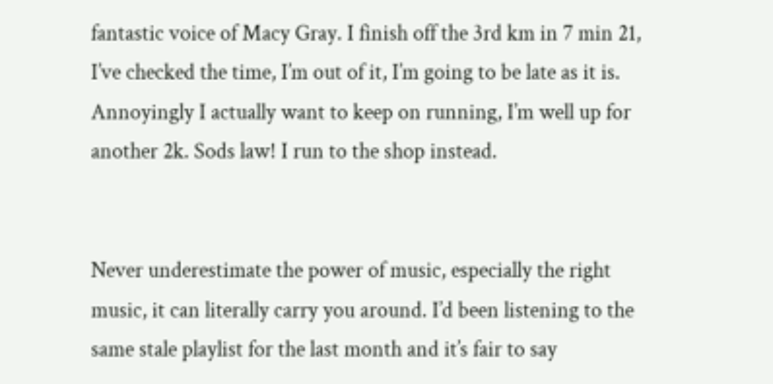fantastic voice of Macy Gray. I finish off the 3rd km in 7 min 21, I’ve checked the time, I’m out of it, I’m going to be late as it is. Annoyingly I actually want to keep on running, I’m well up for another 2k. Sods law! I run to the shop instead.


Never underestimate the power of music, especially the right music, it can literally carry you around. I’d been listening to the same stale playlist for the last month and it’s fair to say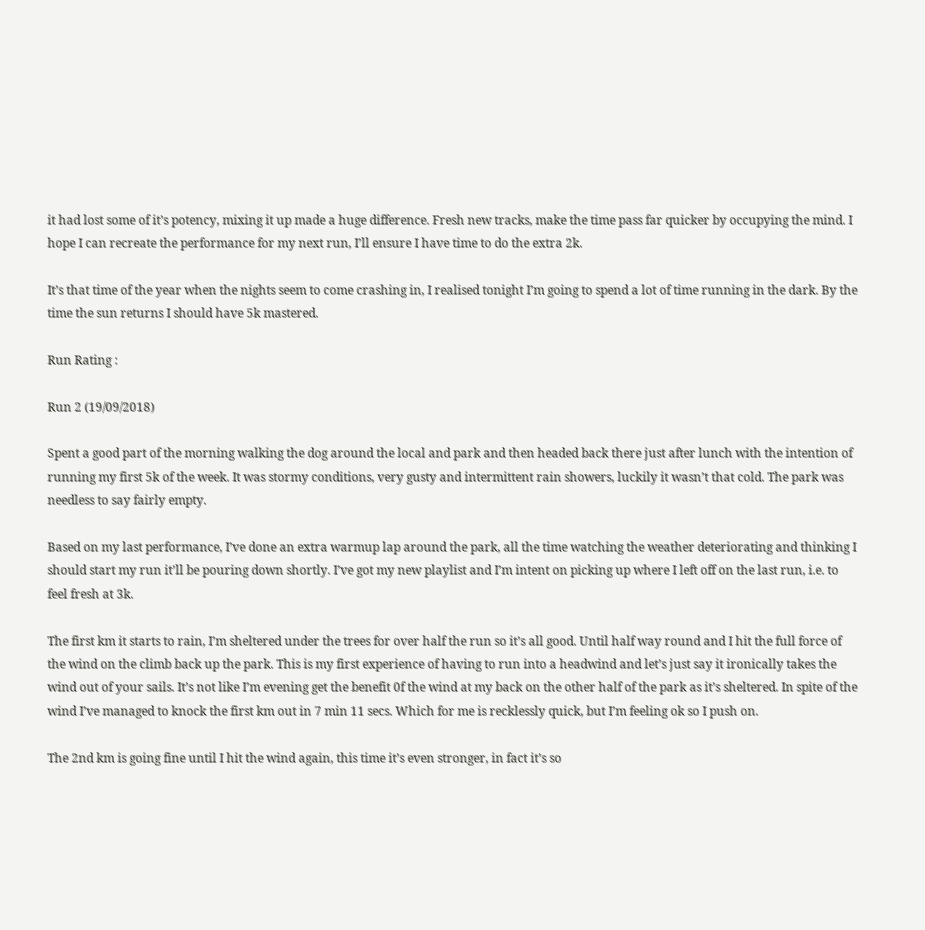it had lost some of it’s potency, mixing it up made a huge difference. Fresh new tracks, make the time pass far quicker by occupying the mind. I hope I can recreate the performance for my next run, I’ll ensure I have time to do the extra 2k.

It’s that time of the year when the nights seem to come crashing in, I realised tonight I’m going to spend a lot of time running in the dark. By the time the sun returns I should have 5k mastered.

Run Rating :

Run 2 (19/09/2018)

Spent a good part of the morning walking the dog around the local and park and then headed back there just after lunch with the intention of running my first 5k of the week. It was stormy conditions, very gusty and intermittent rain showers, luckily it wasn’t that cold. The park was needless to say fairly empty.

Based on my last performance, I’ve done an extra warmup lap around the park, all the time watching the weather deteriorating and thinking I should start my run it’ll be pouring down shortly. I’ve got my new playlist and I’m intent on picking up where I left off on the last run, i.e. to feel fresh at 3k.

The first km it starts to rain, I’m sheltered under the trees for over half the run so it’s all good. Until half way round and I hit the full force of the wind on the climb back up the park. This is my first experience of having to run into a headwind and let’s just say it ironically takes the wind out of your sails. It’s not like I’m evening get the benefit 0f the wind at my back on the other half of the park as it’s sheltered. In spite of the wind I’ve managed to knock the first km out in 7 min 11 secs. Which for me is recklessly quick, but I’m feeling ok so I push on.

The 2nd km is going fine until I hit the wind again, this time it’s even stronger, in fact it’s so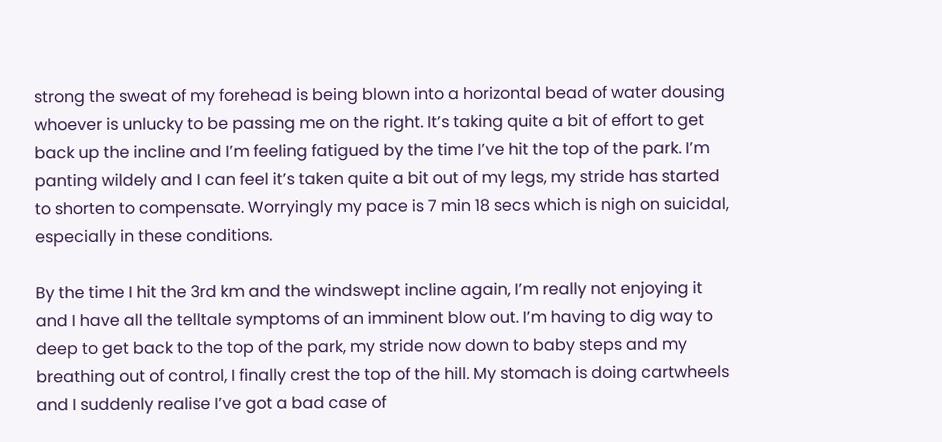strong the sweat of my forehead is being blown into a horizontal bead of water dousing whoever is unlucky to be passing me on the right. It’s taking quite a bit of effort to get back up the incline and I’m feeling fatigued by the time I’ve hit the top of the park. I’m panting wildely and I can feel it’s taken quite a bit out of my legs, my stride has started to shorten to compensate. Worryingly my pace is 7 min 18 secs which is nigh on suicidal, especially in these conditions.

By the time I hit the 3rd km and the windswept incline again, I’m really not enjoying it and I have all the telltale symptoms of an imminent blow out. I’m having to dig way to deep to get back to the top of the park, my stride now down to baby steps and my breathing out of control, I finally crest the top of the hill. My stomach is doing cartwheels and I suddenly realise I’ve got a bad case of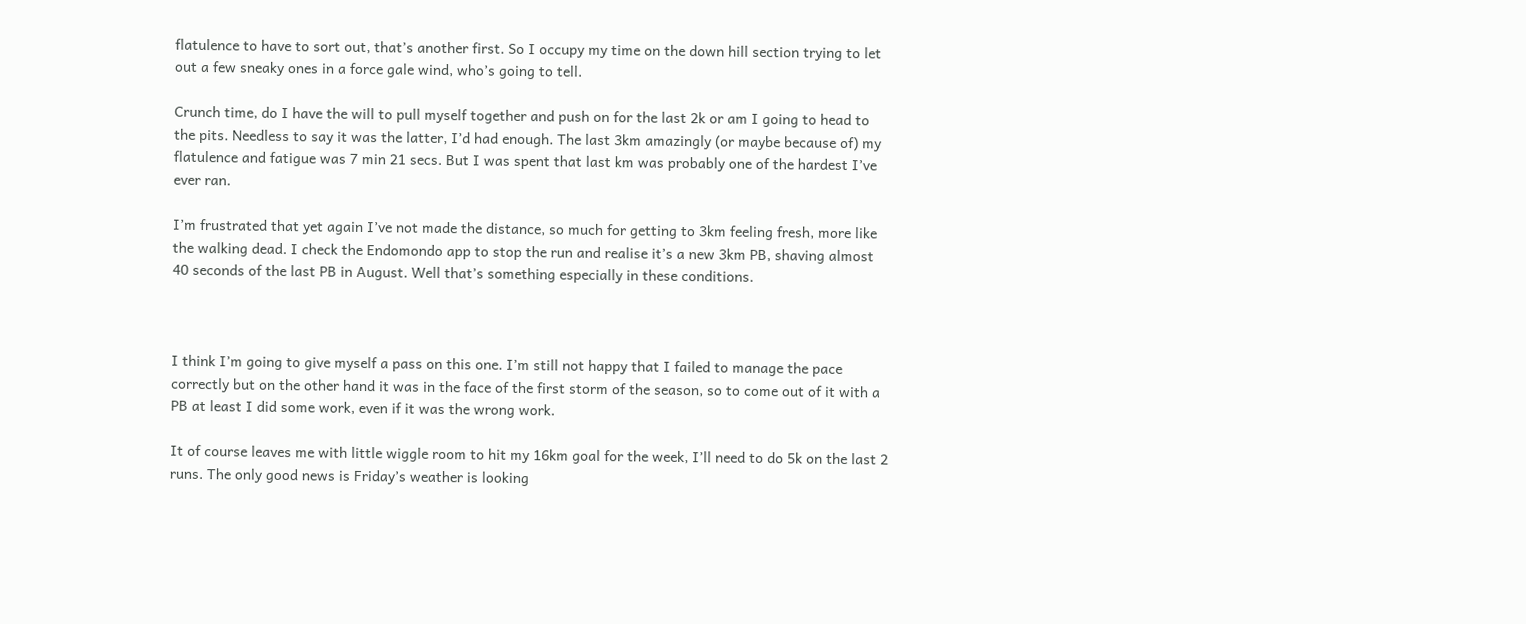flatulence to have to sort out, that’s another first. So I occupy my time on the down hill section trying to let out a few sneaky ones in a force gale wind, who’s going to tell.

Crunch time, do I have the will to pull myself together and push on for the last 2k or am I going to head to the pits. Needless to say it was the latter, I’d had enough. The last 3km amazingly (or maybe because of) my  flatulence and fatigue was 7 min 21 secs. But I was spent that last km was probably one of the hardest I’ve ever ran.

I’m frustrated that yet again I’ve not made the distance, so much for getting to 3km feeling fresh, more like the walking dead. I check the Endomondo app to stop the run and realise it’s a new 3km PB, shaving almost 40 seconds of the last PB in August. Well that’s something especially in these conditions.



I think I’m going to give myself a pass on this one. I’m still not happy that I failed to manage the pace correctly but on the other hand it was in the face of the first storm of the season, so to come out of it with a PB at least I did some work, even if it was the wrong work.

It of course leaves me with little wiggle room to hit my 16km goal for the week, I’ll need to do 5k on the last 2 runs. The only good news is Friday’s weather is looking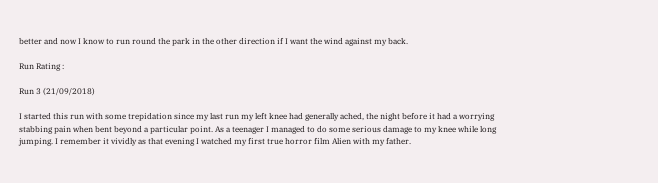better and now I know to run round the park in the other direction if I want the wind against my back.

Run Rating :

Run 3 (21/09/2018)

I started this run with some trepidation since my last run my left knee had generally ached, the night before it had a worrying stabbing pain when bent beyond a particular point. As a teenager I managed to do some serious damage to my knee while long jumping. I remember it vividly as that evening I watched my first true horror film Alien with my father.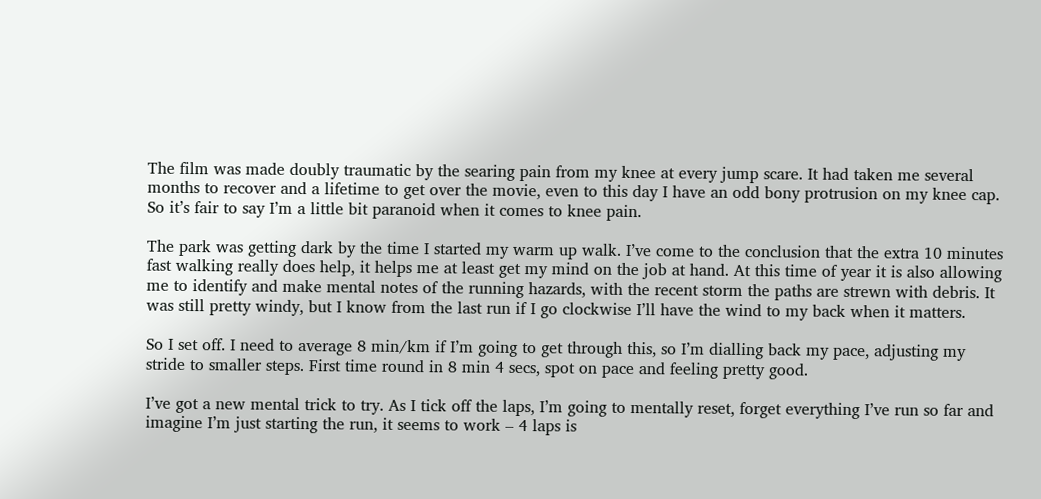The film was made doubly traumatic by the searing pain from my knee at every jump scare. It had taken me several months to recover and a lifetime to get over the movie, even to this day I have an odd bony protrusion on my knee cap. So it’s fair to say I’m a little bit paranoid when it comes to knee pain.

The park was getting dark by the time I started my warm up walk. I’ve come to the conclusion that the extra 10 minutes fast walking really does help, it helps me at least get my mind on the job at hand. At this time of year it is also allowing me to identify and make mental notes of the running hazards, with the recent storm the paths are strewn with debris. It was still pretty windy, but I know from the last run if I go clockwise I’ll have the wind to my back when it matters.

So I set off. I need to average 8 min/km if I’m going to get through this, so I’m dialling back my pace, adjusting my stride to smaller steps. First time round in 8 min 4 secs, spot on pace and feeling pretty good.

I’ve got a new mental trick to try. As I tick off the laps, I’m going to mentally reset, forget everything I’ve run so far and imagine I’m just starting the run, it seems to work – 4 laps is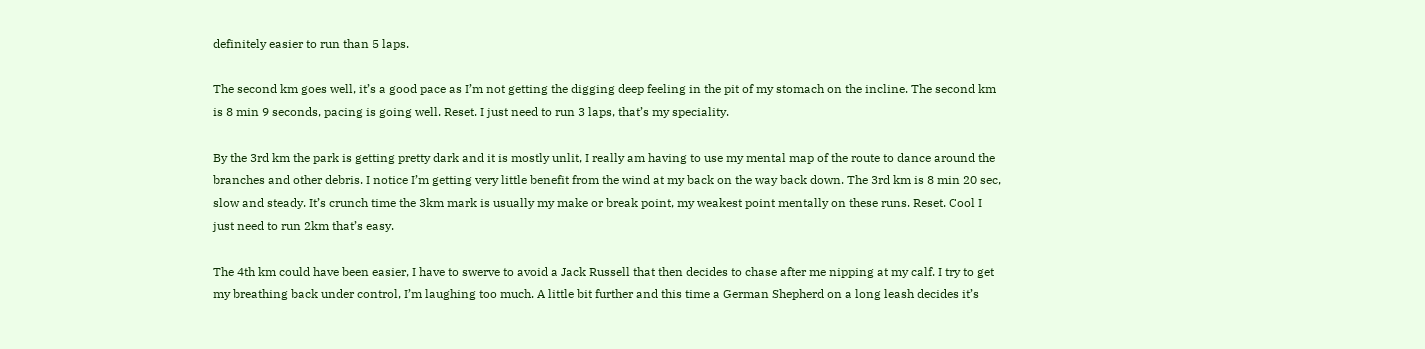definitely easier to run than 5 laps.

The second km goes well, it’s a good pace as I’m not getting the digging deep feeling in the pit of my stomach on the incline. The second km is 8 min 9 seconds, pacing is going well. Reset. I just need to run 3 laps, that’s my speciality.

By the 3rd km the park is getting pretty dark and it is mostly unlit, I really am having to use my mental map of the route to dance around the branches and other debris. I notice I’m getting very little benefit from the wind at my back on the way back down. The 3rd km is 8 min 20 sec, slow and steady. It’s crunch time the 3km mark is usually my make or break point, my weakest point mentally on these runs. Reset. Cool I just need to run 2km that’s easy.

The 4th km could have been easier, I have to swerve to avoid a Jack Russell that then decides to chase after me nipping at my calf. I try to get my breathing back under control, I’m laughing too much. A little bit further and this time a German Shepherd on a long leash decides it’s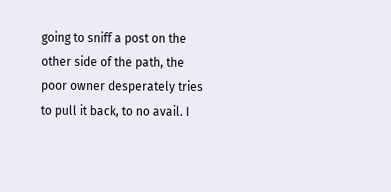going to sniff a post on the other side of the path, the poor owner desperately tries to pull it back, to no avail. I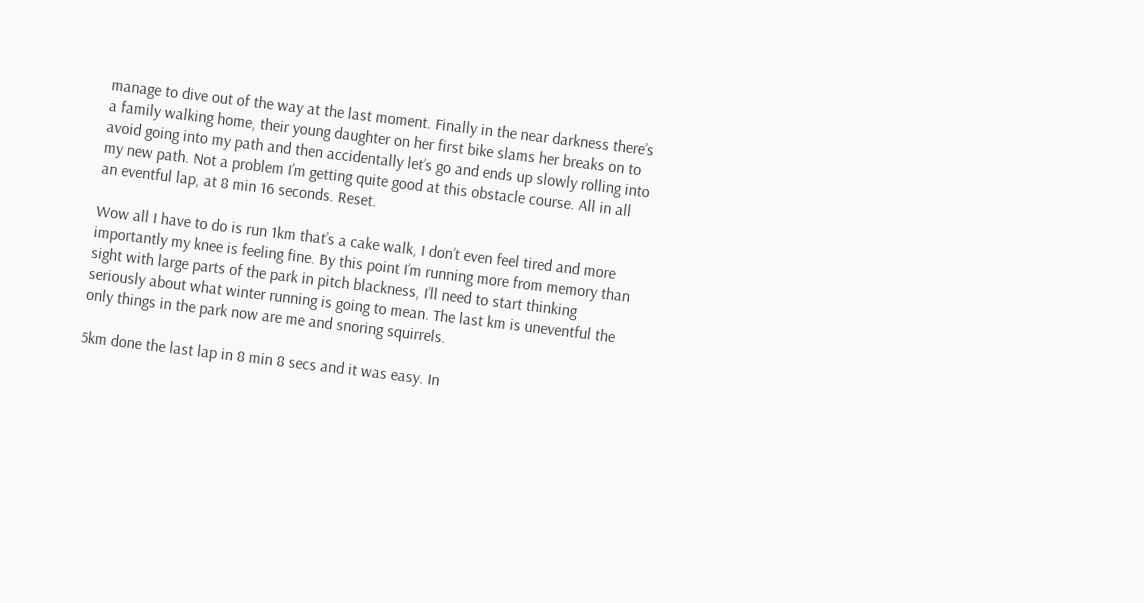manage to dive out of the way at the last moment. Finally in the near darkness there’s a family walking home, their young daughter on her first bike slams her breaks on to avoid going into my path and then accidentally let’s go and ends up slowly rolling into my new path. Not a problem I’m getting quite good at this obstacle course. All in all an eventful lap, at 8 min 16 seconds. Reset.

Wow all I have to do is run 1km that’s a cake walk, I don’t even feel tired and more importantly my knee is feeling fine. By this point I’m running more from memory than sight with large parts of the park in pitch blackness, I’ll need to start thinking seriously about what winter running is going to mean. The last km is uneventful the only things in the park now are me and snoring squirrels.

5km done the last lap in 8 min 8 secs and it was easy. In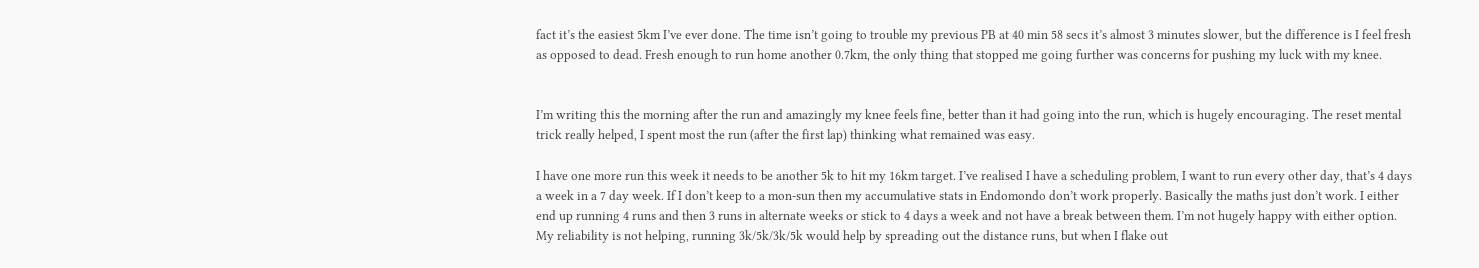fact it’s the easiest 5km I’ve ever done. The time isn’t going to trouble my previous PB at 40 min 58 secs it’s almost 3 minutes slower, but the difference is I feel fresh as opposed to dead. Fresh enough to run home another 0.7km, the only thing that stopped me going further was concerns for pushing my luck with my knee.


I’m writing this the morning after the run and amazingly my knee feels fine, better than it had going into the run, which is hugely encouraging. The reset mental trick really helped, I spent most the run (after the first lap) thinking what remained was easy.

I have one more run this week it needs to be another 5k to hit my 16km target. I’ve realised I have a scheduling problem, I want to run every other day, that’s 4 days a week in a 7 day week. If I don’t keep to a mon-sun then my accumulative stats in Endomondo don’t work properly. Basically the maths just don’t work. I either end up running 4 runs and then 3 runs in alternate weeks or stick to 4 days a week and not have a break between them. I’m not hugely happy with either option. My reliability is not helping, running 3k/5k/3k/5k would help by spreading out the distance runs, but when I flake out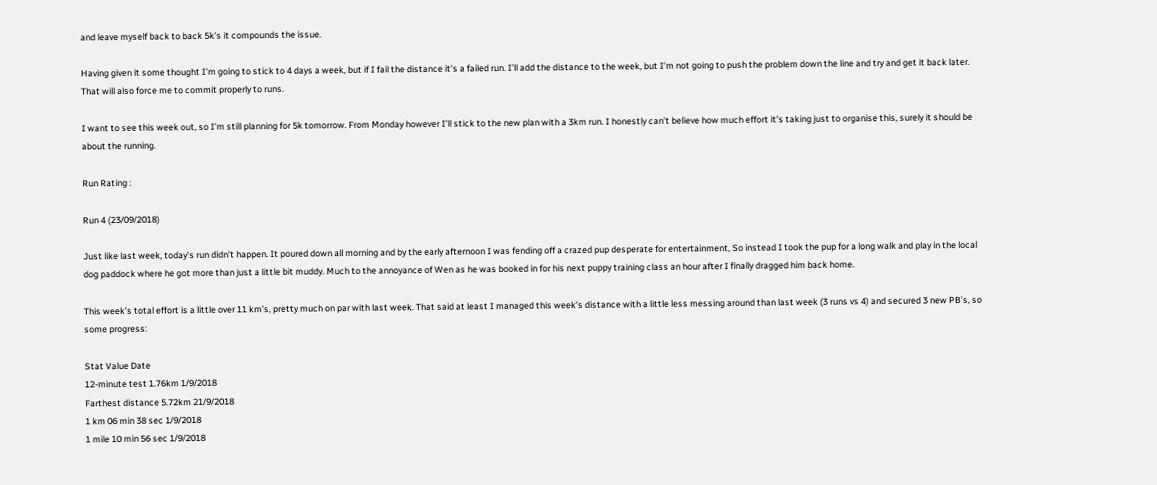and leave myself back to back 5k’s it compounds the issue.

Having given it some thought I’m going to stick to 4 days a week, but if I fail the distance it’s a failed run. I’ll add the distance to the week, but I’m not going to push the problem down the line and try and get it back later. That will also force me to commit properly to runs.

I want to see this week out, so I’m still planning for 5k tomorrow. From Monday however I’ll stick to the new plan with a 3km run. I honestly can’t believe how much effort it’s taking just to organise this, surely it should be about the running.

Run Rating :

Run 4 (23/09/2018)

Just like last week, today’s run didn’t happen. It poured down all morning and by the early afternoon I was fending off a crazed pup desperate for entertainment, So instead I took the pup for a long walk and play in the local dog paddock where he got more than just a little bit muddy. Much to the annoyance of Wen as he was booked in for his next puppy training class an hour after I finally dragged him back home.

This week’s total effort is a little over 11 km’s, pretty much on par with last week. That said at least I managed this week’s distance with a little less messing around than last week (3 runs vs 4) and secured 3 new PB’s, so some progress:

Stat Value Date
12-minute test 1.76km 1/9/2018
Farthest distance 5.72km 21/9/2018
1 km 06 min 38 sec 1/9/2018
1 mile 10 min 56 sec 1/9/2018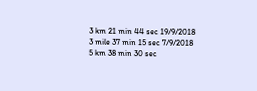3 km 21 min 44 sec 19/9/2018
3 mile 37 min 15 sec 7/9/2018
5 km 38 min 30 sec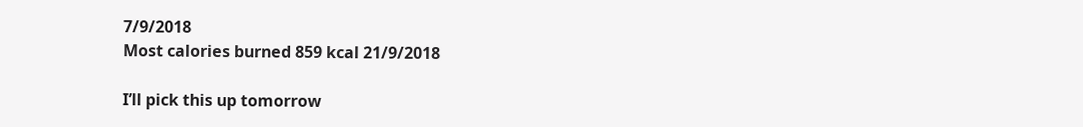7/9/2018
Most calories burned 859 kcal 21/9/2018

I’ll pick this up tomorrow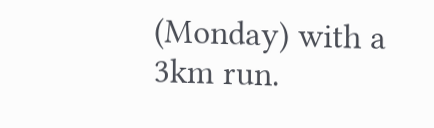(Monday) with a 3km run.